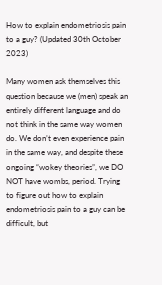How to explain endometriosis pain to a guy? (Updated 30th October 2023)

Many women ask themselves this question because we (men) speak an entirely different language and do not think in the same way women do. We don’t even experience pain in the same way, and despite these ongoing “wokey theories”, we DO NOT have wombs, period. Trying to figure out how to explain endometriosis pain to a guy can be difficult, but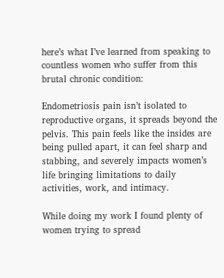here’s what I’ve learned from speaking to countless women who suffer from this brutal chronic condition:

Endometriosis pain isn’t isolated to reproductive organs, it spreads beyond the pelvis. This pain feels like the insides are being pulled apart, it can feel sharp and stabbing, and severely impacts women’s life bringing limitations to daily activities, work, and intimacy.

While doing my work I found plenty of women trying to spread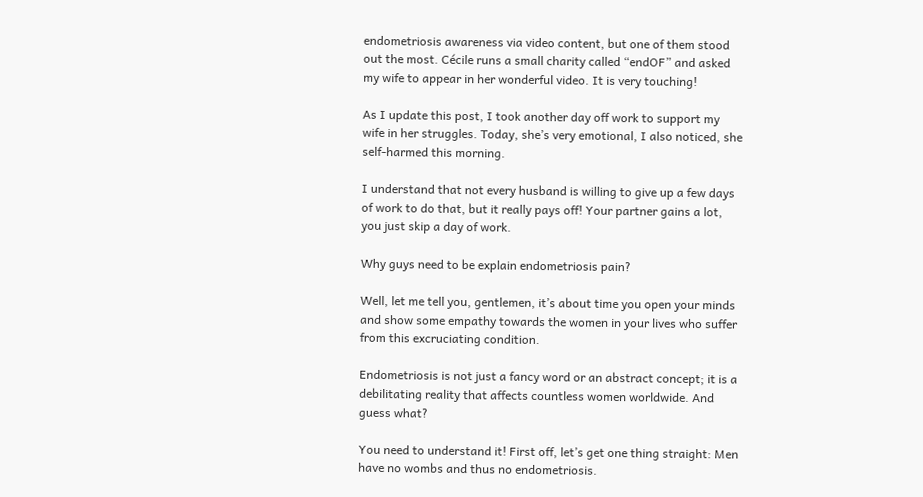endometriosis awareness via video content, but one of them stood out the most. Cécile runs a small charity called “endOF” and asked my wife to appear in her wonderful video. It is very touching!

As I update this post, I took another day off work to support my wife in her struggles. Today, she’s very emotional, I also noticed, she self-harmed this morning.

I understand that not every husband is willing to give up a few days of work to do that, but it really pays off! Your partner gains a lot, you just skip a day of work.

Why guys need to be explain endometriosis pain?

Well, let me tell you, gentlemen, it’s about time you open your minds and show some empathy towards the women in your lives who suffer from this excruciating condition.

Endometriosis is not just a fancy word or an abstract concept; it is a debilitating reality that affects countless women worldwide. And guess what?

You need to understand it! First off, let’s get one thing straight: Men have no wombs and thus no endometriosis.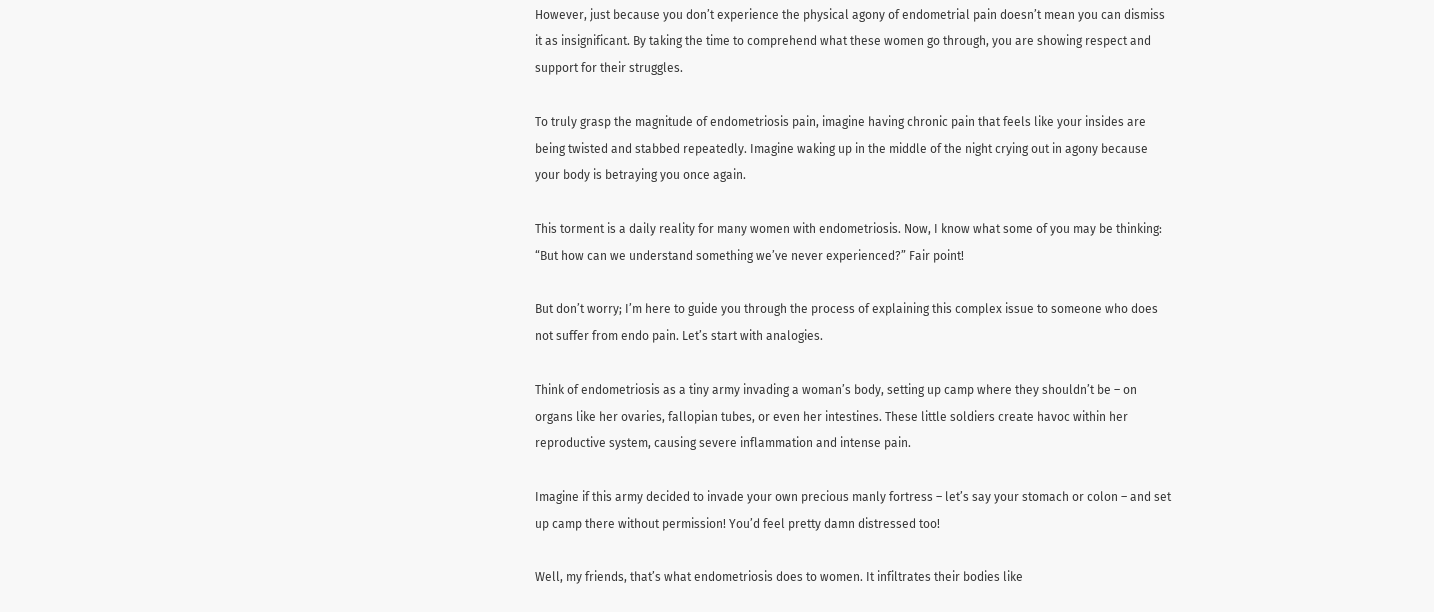However, just because you don’t experience the physical agony of endometrial pain doesn’t mean you can dismiss it as insignificant. By taking the time to comprehend what these women go through, you are showing respect and support for their struggles.

To truly grasp the magnitude of endometriosis pain, imagine having chronic pain that feels like your insides are being twisted and stabbed repeatedly. Imagine waking up in the middle of the night crying out in agony because your body is betraying you once again.

This torment is a daily reality for many women with endometriosis. Now, I know what some of you may be thinking: “But how can we understand something we’ve never experienced?” Fair point!

But don’t worry; I’m here to guide you through the process of explaining this complex issue to someone who does not suffer from endo pain. Let’s start with analogies.

Think of endometriosis as a tiny army invading a woman’s body, setting up camp where they shouldn’t be – on organs like her ovaries, fallopian tubes, or even her intestines. These little soldiers create havoc within her reproductive system, causing severe inflammation and intense pain.

Imagine if this army decided to invade your own precious manly fortress – let’s say your stomach or colon – and set up camp there without permission! You’d feel pretty damn distressed too!

Well, my friends, that’s what endometriosis does to women. It infiltrates their bodies like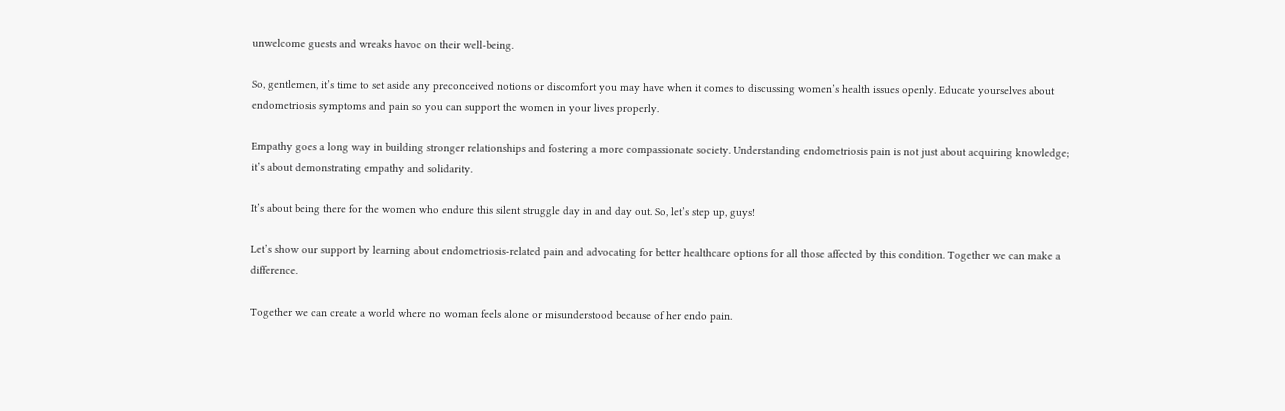unwelcome guests and wreaks havoc on their well-being.

So, gentlemen, it’s time to set aside any preconceived notions or discomfort you may have when it comes to discussing women’s health issues openly. Educate yourselves about endometriosis symptoms and pain so you can support the women in your lives properly.

Empathy goes a long way in building stronger relationships and fostering a more compassionate society. Understanding endometriosis pain is not just about acquiring knowledge; it’s about demonstrating empathy and solidarity.

It’s about being there for the women who endure this silent struggle day in and day out. So, let’s step up, guys!

Let’s show our support by learning about endometriosis-related pain and advocating for better healthcare options for all those affected by this condition. Together we can make a difference.

Together we can create a world where no woman feels alone or misunderstood because of her endo pain.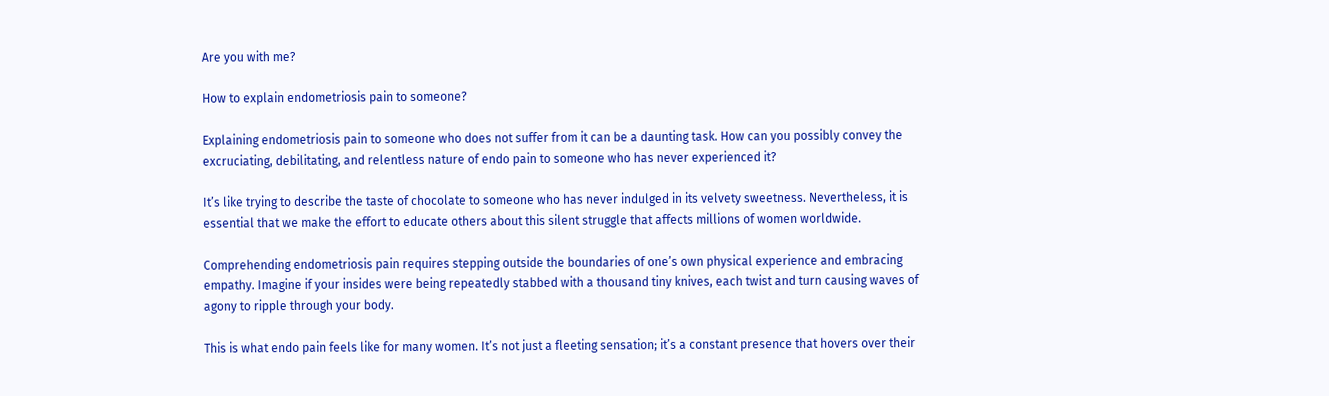Are you with me?

How to explain endometriosis pain to someone?

Explaining endometriosis pain to someone who does not suffer from it can be a daunting task. How can you possibly convey the excruciating, debilitating, and relentless nature of endo pain to someone who has never experienced it?

It’s like trying to describe the taste of chocolate to someone who has never indulged in its velvety sweetness. Nevertheless, it is essential that we make the effort to educate others about this silent struggle that affects millions of women worldwide.

Comprehending endometriosis pain requires stepping outside the boundaries of one’s own physical experience and embracing empathy. Imagine if your insides were being repeatedly stabbed with a thousand tiny knives, each twist and turn causing waves of agony to ripple through your body.

This is what endo pain feels like for many women. It’s not just a fleeting sensation; it’s a constant presence that hovers over their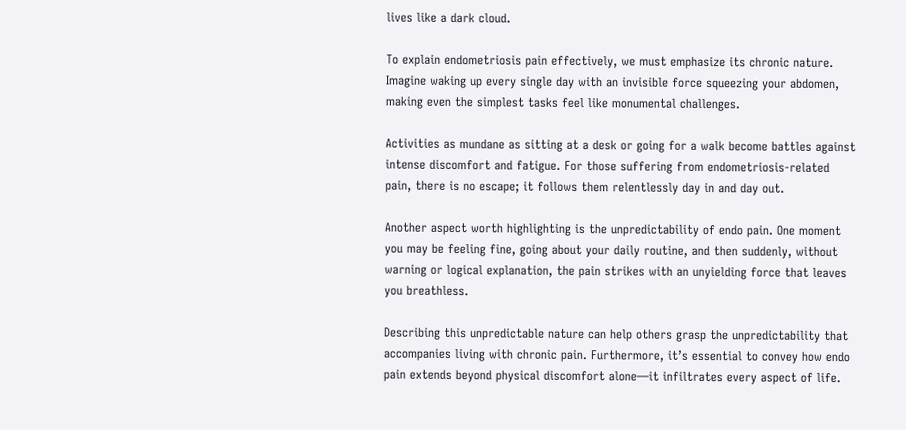lives like a dark cloud.

To explain endometriosis pain effectively, we must emphasize its chronic nature. Imagine waking up every single day with an invisible force squeezing your abdomen, making even the simplest tasks feel like monumental challenges.

Activities as mundane as sitting at a desk or going for a walk become battles against intense discomfort and fatigue. For those suffering from endometriosis-related pain, there is no escape; it follows them relentlessly day in and day out.

Another aspect worth highlighting is the unpredictability of endo pain. One moment you may be feeling fine, going about your daily routine, and then suddenly, without warning or logical explanation, the pain strikes with an unyielding force that leaves you breathless.

Describing this unpredictable nature can help others grasp the unpredictability that accompanies living with chronic pain. Furthermore, it’s essential to convey how endo pain extends beyond physical discomfort alone—it infiltrates every aspect of life.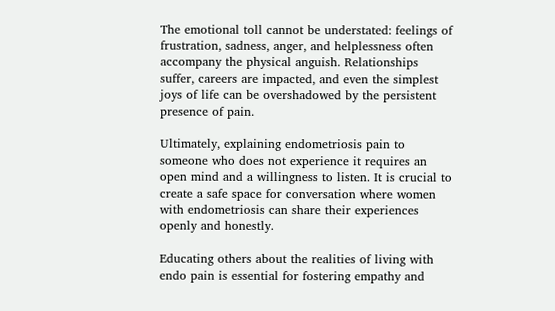The emotional toll cannot be understated: feelings of frustration, sadness, anger, and helplessness often accompany the physical anguish. Relationships suffer, careers are impacted, and even the simplest joys of life can be overshadowed by the persistent presence of pain.

Ultimately, explaining endometriosis pain to someone who does not experience it requires an open mind and a willingness to listen. It is crucial to create a safe space for conversation where women with endometriosis can share their experiences openly and honestly.

Educating others about the realities of living with endo pain is essential for fostering empathy and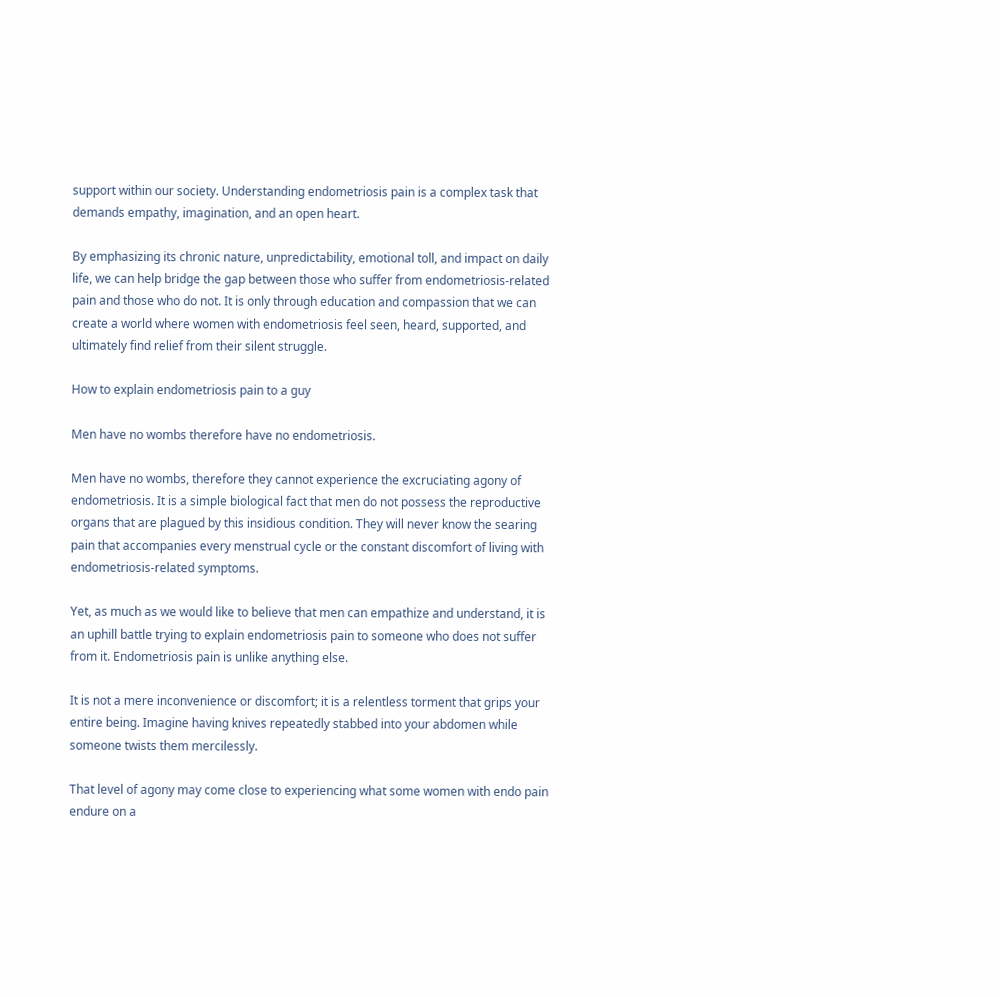support within our society. Understanding endometriosis pain is a complex task that demands empathy, imagination, and an open heart.

By emphasizing its chronic nature, unpredictability, emotional toll, and impact on daily life, we can help bridge the gap between those who suffer from endometriosis-related pain and those who do not. It is only through education and compassion that we can create a world where women with endometriosis feel seen, heard, supported, and ultimately find relief from their silent struggle.

How to explain endometriosis pain to a guy

Men have no wombs therefore have no endometriosis.

Men have no wombs, therefore they cannot experience the excruciating agony of endometriosis. It is a simple biological fact that men do not possess the reproductive organs that are plagued by this insidious condition. They will never know the searing pain that accompanies every menstrual cycle or the constant discomfort of living with endometriosis-related symptoms.

Yet, as much as we would like to believe that men can empathize and understand, it is an uphill battle trying to explain endometriosis pain to someone who does not suffer from it. Endometriosis pain is unlike anything else.

It is not a mere inconvenience or discomfort; it is a relentless torment that grips your entire being. Imagine having knives repeatedly stabbed into your abdomen while someone twists them mercilessly.

That level of agony may come close to experiencing what some women with endo pain endure on a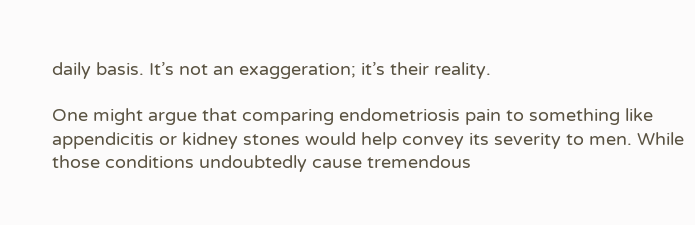daily basis. It’s not an exaggeration; it’s their reality.

One might argue that comparing endometriosis pain to something like appendicitis or kidney stones would help convey its severity to men. While those conditions undoubtedly cause tremendous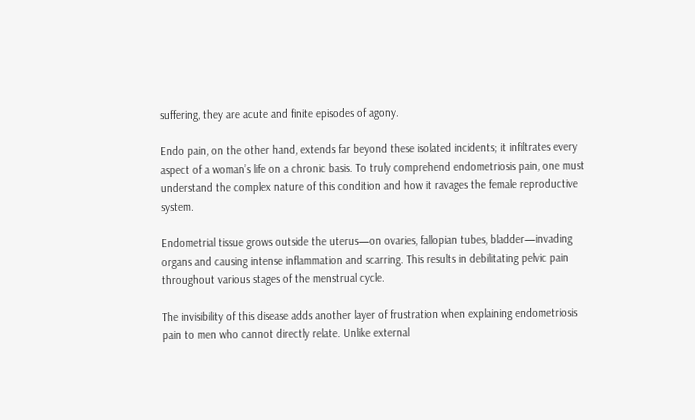suffering, they are acute and finite episodes of agony.

Endo pain, on the other hand, extends far beyond these isolated incidents; it infiltrates every aspect of a woman’s life on a chronic basis. To truly comprehend endometriosis pain, one must understand the complex nature of this condition and how it ravages the female reproductive system.

Endometrial tissue grows outside the uterus—on ovaries, fallopian tubes, bladder—invading organs and causing intense inflammation and scarring. This results in debilitating pelvic pain throughout various stages of the menstrual cycle.

The invisibility of this disease adds another layer of frustration when explaining endometriosis pain to men who cannot directly relate. Unlike external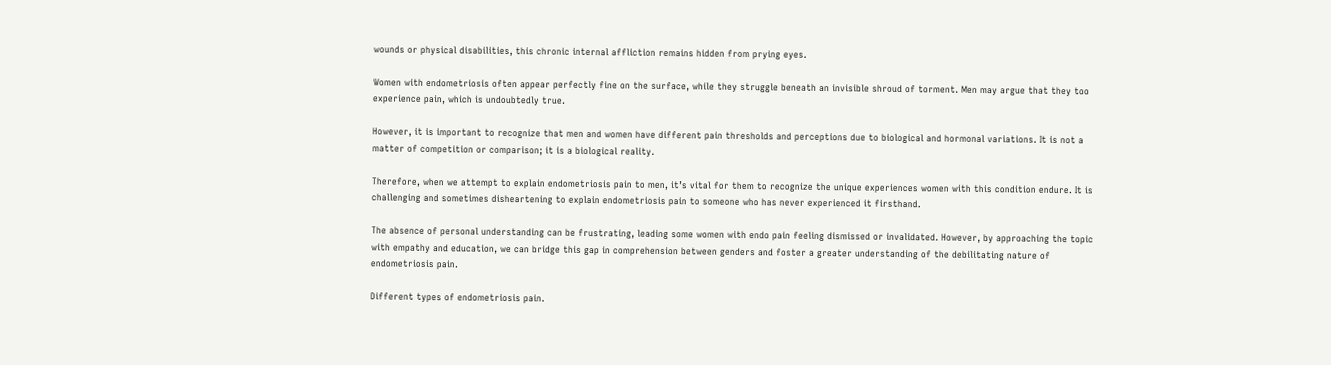wounds or physical disabilities, this chronic internal affliction remains hidden from prying eyes.

Women with endometriosis often appear perfectly fine on the surface, while they struggle beneath an invisible shroud of torment. Men may argue that they too experience pain, which is undoubtedly true.

However, it is important to recognize that men and women have different pain thresholds and perceptions due to biological and hormonal variations. It is not a matter of competition or comparison; it is a biological reality.

Therefore, when we attempt to explain endometriosis pain to men, it’s vital for them to recognize the unique experiences women with this condition endure. It is challenging and sometimes disheartening to explain endometriosis pain to someone who has never experienced it firsthand.

The absence of personal understanding can be frustrating, leading some women with endo pain feeling dismissed or invalidated. However, by approaching the topic with empathy and education, we can bridge this gap in comprehension between genders and foster a greater understanding of the debilitating nature of endometriosis pain.

Different types of endometriosis pain.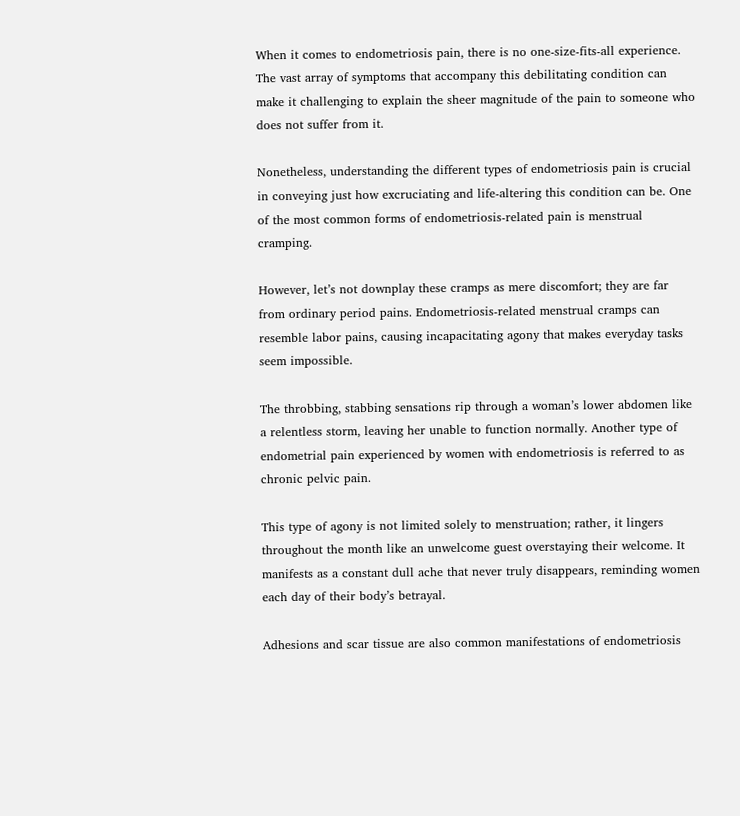When it comes to endometriosis pain, there is no one-size-fits-all experience. The vast array of symptoms that accompany this debilitating condition can make it challenging to explain the sheer magnitude of the pain to someone who does not suffer from it.

Nonetheless, understanding the different types of endometriosis pain is crucial in conveying just how excruciating and life-altering this condition can be. One of the most common forms of endometriosis-related pain is menstrual cramping.

However, let’s not downplay these cramps as mere discomfort; they are far from ordinary period pains. Endometriosis-related menstrual cramps can resemble labor pains, causing incapacitating agony that makes everyday tasks seem impossible.

The throbbing, stabbing sensations rip through a woman’s lower abdomen like a relentless storm, leaving her unable to function normally. Another type of endometrial pain experienced by women with endometriosis is referred to as chronic pelvic pain.

This type of agony is not limited solely to menstruation; rather, it lingers throughout the month like an unwelcome guest overstaying their welcome. It manifests as a constant dull ache that never truly disappears, reminding women each day of their body’s betrayal.

Adhesions and scar tissue are also common manifestations of endometriosis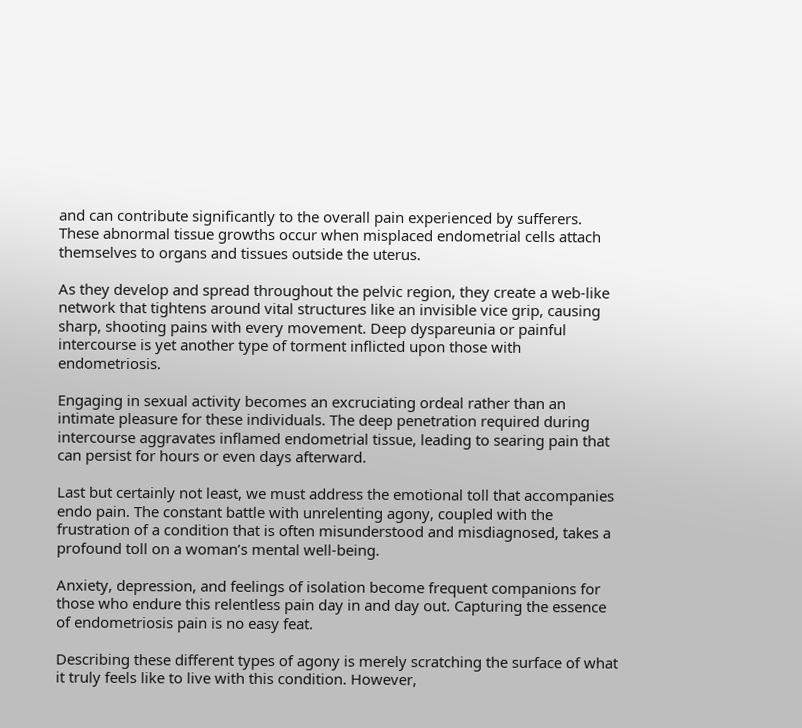and can contribute significantly to the overall pain experienced by sufferers. These abnormal tissue growths occur when misplaced endometrial cells attach themselves to organs and tissues outside the uterus.

As they develop and spread throughout the pelvic region, they create a web-like network that tightens around vital structures like an invisible vice grip, causing sharp, shooting pains with every movement. Deep dyspareunia or painful intercourse is yet another type of torment inflicted upon those with endometriosis.

Engaging in sexual activity becomes an excruciating ordeal rather than an intimate pleasure for these individuals. The deep penetration required during intercourse aggravates inflamed endometrial tissue, leading to searing pain that can persist for hours or even days afterward.

Last but certainly not least, we must address the emotional toll that accompanies endo pain. The constant battle with unrelenting agony, coupled with the frustration of a condition that is often misunderstood and misdiagnosed, takes a profound toll on a woman’s mental well-being.

Anxiety, depression, and feelings of isolation become frequent companions for those who endure this relentless pain day in and day out. Capturing the essence of endometriosis pain is no easy feat.

Describing these different types of agony is merely scratching the surface of what it truly feels like to live with this condition. However,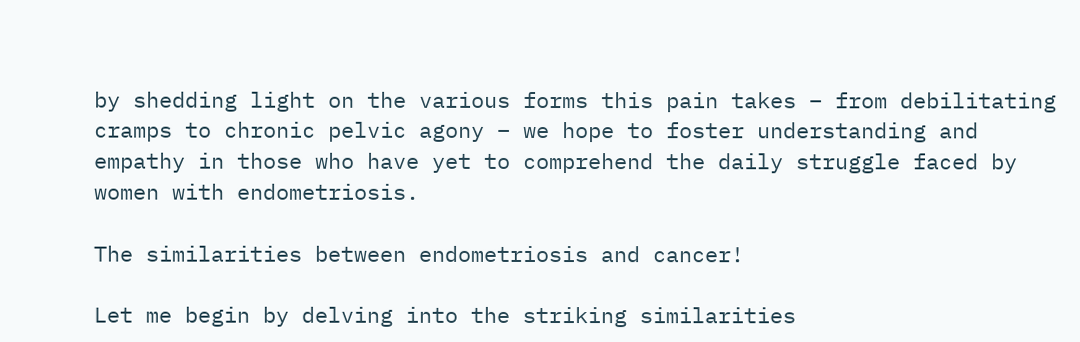by shedding light on the various forms this pain takes – from debilitating cramps to chronic pelvic agony – we hope to foster understanding and empathy in those who have yet to comprehend the daily struggle faced by women with endometriosis.

The similarities between endometriosis and cancer!

Let me begin by delving into the striking similarities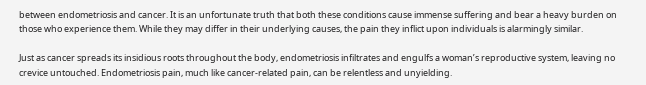between endometriosis and cancer. It is an unfortunate truth that both these conditions cause immense suffering and bear a heavy burden on those who experience them. While they may differ in their underlying causes, the pain they inflict upon individuals is alarmingly similar.

Just as cancer spreads its insidious roots throughout the body, endometriosis infiltrates and engulfs a woman’s reproductive system, leaving no crevice untouched. Endometriosis pain, much like cancer-related pain, can be relentless and unyielding.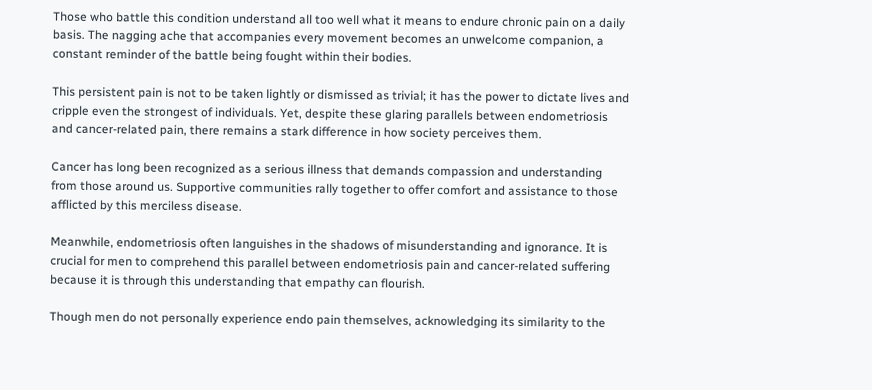Those who battle this condition understand all too well what it means to endure chronic pain on a daily basis. The nagging ache that accompanies every movement becomes an unwelcome companion, a constant reminder of the battle being fought within their bodies.

This persistent pain is not to be taken lightly or dismissed as trivial; it has the power to dictate lives and cripple even the strongest of individuals. Yet, despite these glaring parallels between endometriosis and cancer-related pain, there remains a stark difference in how society perceives them.

Cancer has long been recognized as a serious illness that demands compassion and understanding from those around us. Supportive communities rally together to offer comfort and assistance to those afflicted by this merciless disease.

Meanwhile, endometriosis often languishes in the shadows of misunderstanding and ignorance. It is crucial for men to comprehend this parallel between endometriosis pain and cancer-related suffering because it is through this understanding that empathy can flourish.

Though men do not personally experience endo pain themselves, acknowledging its similarity to the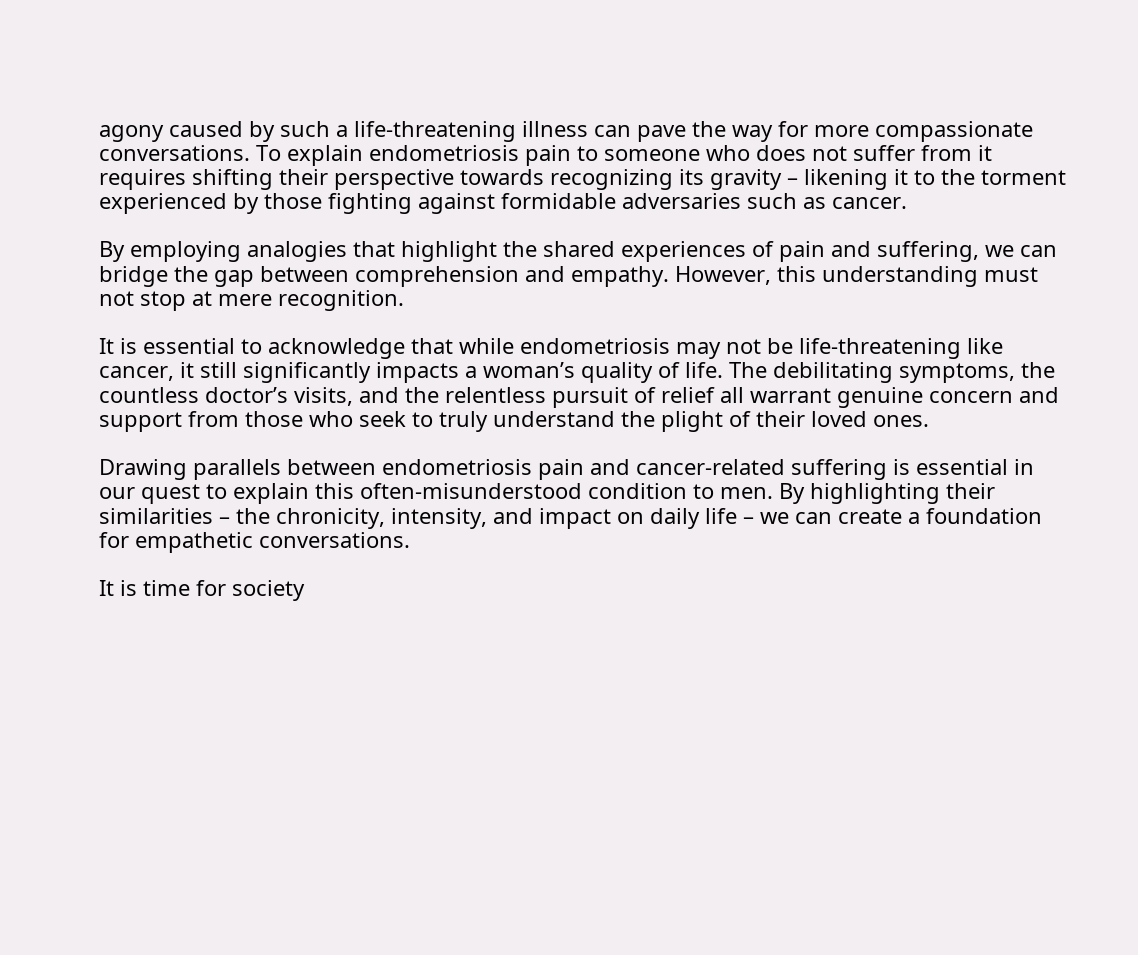agony caused by such a life-threatening illness can pave the way for more compassionate conversations. To explain endometriosis pain to someone who does not suffer from it requires shifting their perspective towards recognizing its gravity – likening it to the torment experienced by those fighting against formidable adversaries such as cancer.

By employing analogies that highlight the shared experiences of pain and suffering, we can bridge the gap between comprehension and empathy. However, this understanding must not stop at mere recognition.

It is essential to acknowledge that while endometriosis may not be life-threatening like cancer, it still significantly impacts a woman’s quality of life. The debilitating symptoms, the countless doctor’s visits, and the relentless pursuit of relief all warrant genuine concern and support from those who seek to truly understand the plight of their loved ones.

Drawing parallels between endometriosis pain and cancer-related suffering is essential in our quest to explain this often-misunderstood condition to men. By highlighting their similarities – the chronicity, intensity, and impact on daily life – we can create a foundation for empathetic conversations.

It is time for society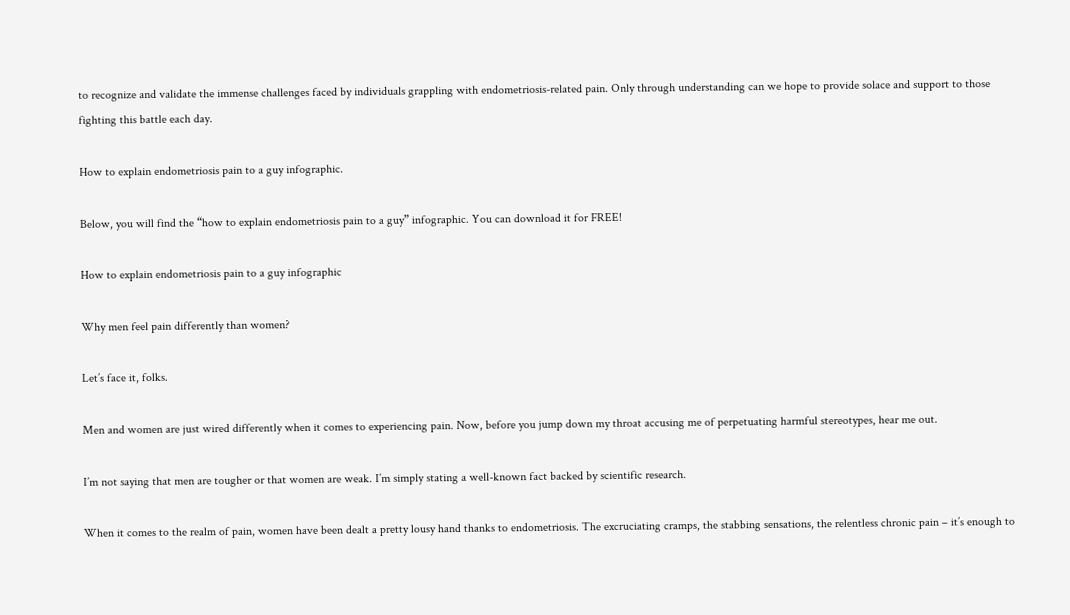to recognize and validate the immense challenges faced by individuals grappling with endometriosis-related pain. Only through understanding can we hope to provide solace and support to those fighting this battle each day.

How to explain endometriosis pain to a guy infographic.

Below, you will find the “how to explain endometriosis pain to a guy” infographic. You can download it for FREE!

How to explain endometriosis pain to a guy infographic

Why men feel pain differently than women?

Let’s face it, folks.

Men and women are just wired differently when it comes to experiencing pain. Now, before you jump down my throat accusing me of perpetuating harmful stereotypes, hear me out.

I’m not saying that men are tougher or that women are weak. I’m simply stating a well-known fact backed by scientific research.

When it comes to the realm of pain, women have been dealt a pretty lousy hand thanks to endometriosis. The excruciating cramps, the stabbing sensations, the relentless chronic pain – it’s enough to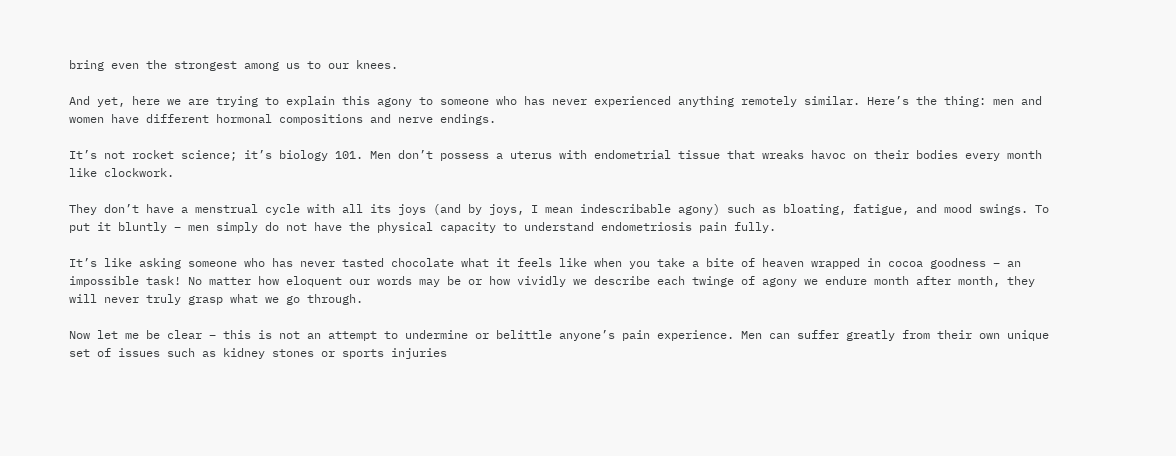bring even the strongest among us to our knees.

And yet, here we are trying to explain this agony to someone who has never experienced anything remotely similar. Here’s the thing: men and women have different hormonal compositions and nerve endings.

It’s not rocket science; it’s biology 101. Men don’t possess a uterus with endometrial tissue that wreaks havoc on their bodies every month like clockwork.

They don’t have a menstrual cycle with all its joys (and by joys, I mean indescribable agony) such as bloating, fatigue, and mood swings. To put it bluntly – men simply do not have the physical capacity to understand endometriosis pain fully.

It’s like asking someone who has never tasted chocolate what it feels like when you take a bite of heaven wrapped in cocoa goodness – an impossible task! No matter how eloquent our words may be or how vividly we describe each twinge of agony we endure month after month, they will never truly grasp what we go through.

Now let me be clear – this is not an attempt to undermine or belittle anyone’s pain experience. Men can suffer greatly from their own unique set of issues such as kidney stones or sports injuries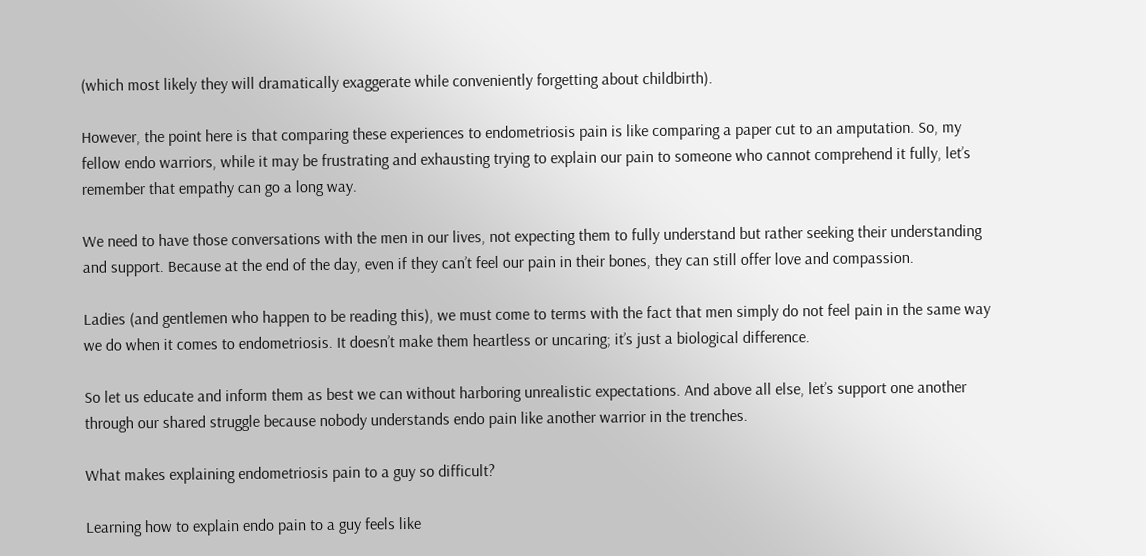(which most likely they will dramatically exaggerate while conveniently forgetting about childbirth).

However, the point here is that comparing these experiences to endometriosis pain is like comparing a paper cut to an amputation. So, my fellow endo warriors, while it may be frustrating and exhausting trying to explain our pain to someone who cannot comprehend it fully, let’s remember that empathy can go a long way.

We need to have those conversations with the men in our lives, not expecting them to fully understand but rather seeking their understanding and support. Because at the end of the day, even if they can’t feel our pain in their bones, they can still offer love and compassion.

Ladies (and gentlemen who happen to be reading this), we must come to terms with the fact that men simply do not feel pain in the same way we do when it comes to endometriosis. It doesn’t make them heartless or uncaring; it’s just a biological difference.

So let us educate and inform them as best we can without harboring unrealistic expectations. And above all else, let’s support one another through our shared struggle because nobody understands endo pain like another warrior in the trenches.

What makes explaining endometriosis pain to a guy so difficult?

Learning how to explain endo pain to a guy feels like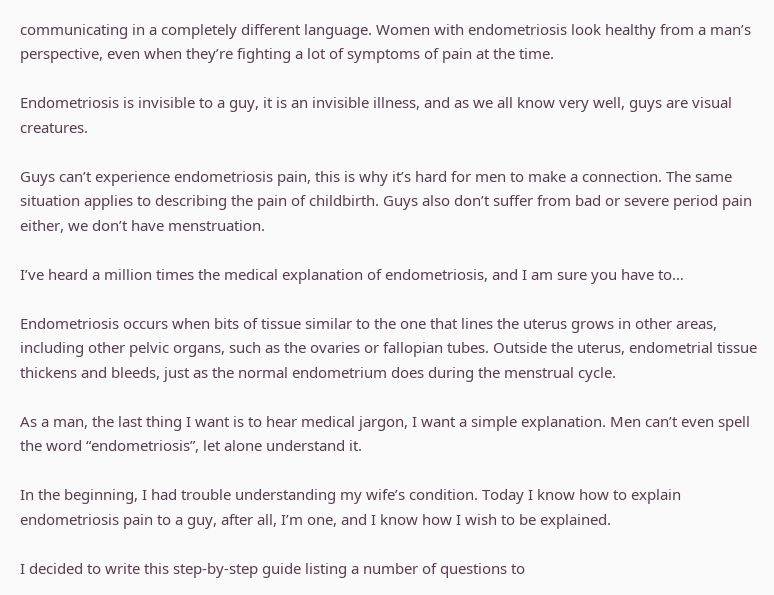communicating in a completely different language. Women with endometriosis look healthy from a man’s perspective, even when they’re fighting a lot of symptoms of pain at the time.

Endometriosis is invisible to a guy, it is an invisible illness, and as we all know very well, guys are visual creatures.

Guys can’t experience endometriosis pain, this is why it’s hard for men to make a connection. The same situation applies to describing the pain of childbirth. Guys also don’t suffer from bad or severe period pain either, we don’t have menstruation.

I’ve heard a million times the medical explanation of endometriosis, and I am sure you have to…

Endometriosis occurs when bits of tissue similar to the one that lines the uterus grows in other areas, including other pelvic organs, such as the ovaries or fallopian tubes. Outside the uterus, endometrial tissue thickens and bleeds, just as the normal endometrium does during the menstrual cycle.

As a man, the last thing I want is to hear medical jargon, I want a simple explanation. Men can’t even spell the word “endometriosis”, let alone understand it.

In the beginning, I had trouble understanding my wife’s condition. Today I know how to explain endometriosis pain to a guy, after all, I’m one, and I know how I wish to be explained.

I decided to write this step-by-step guide listing a number of questions to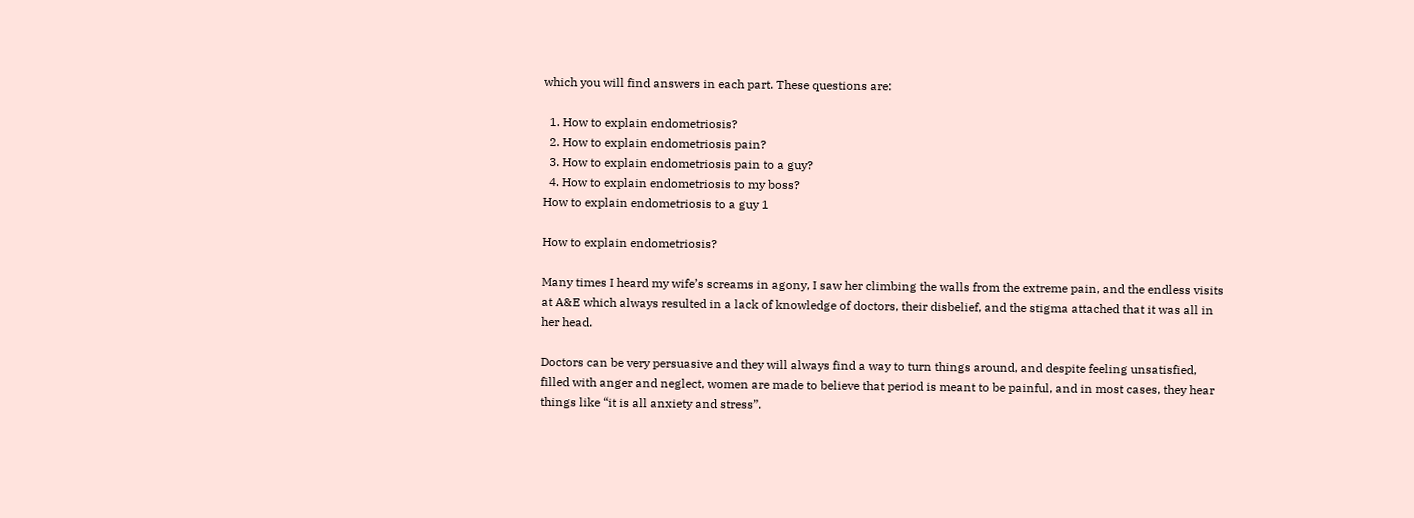which you will find answers in each part. These questions are:

  1. How to explain endometriosis?
  2. How to explain endometriosis pain?
  3. How to explain endometriosis pain to a guy?
  4. How to explain endometriosis to my boss?
How to explain endometriosis to a guy 1

How to explain endometriosis?

Many times I heard my wife’s screams in agony, I saw her climbing the walls from the extreme pain, and the endless visits at A&E which always resulted in a lack of knowledge of doctors, their disbelief, and the stigma attached that it was all in her head.

Doctors can be very persuasive and they will always find a way to turn things around, and despite feeling unsatisfied, filled with anger and neglect, women are made to believe that period is meant to be painful, and in most cases, they hear things like “it is all anxiety and stress”.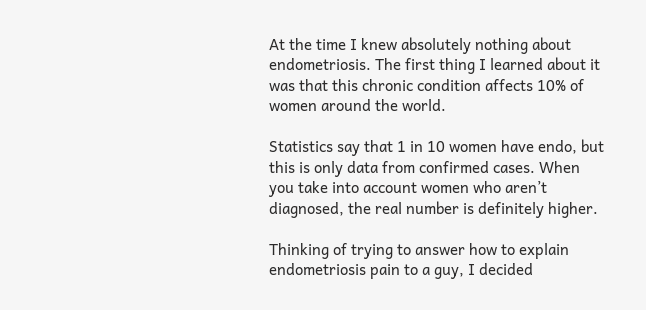At the time I knew absolutely nothing about endometriosis. The first thing I learned about it was that this chronic condition affects 10% of women around the world.

Statistics say that 1 in 10 women have endo, but this is only data from confirmed cases. When you take into account women who aren’t diagnosed, the real number is definitely higher.

Thinking of trying to answer how to explain endometriosis pain to a guy, I decided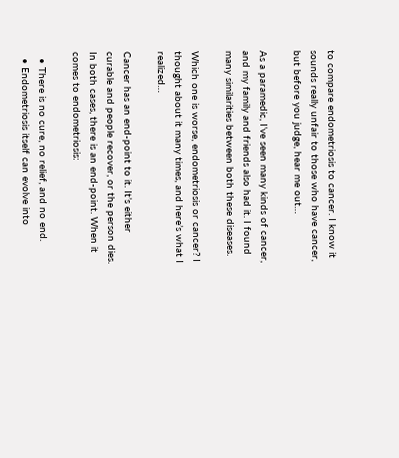to compare endometriosis to cancer. I know it sounds really unfair to those who have cancer, but before you judge, hear me out…

As a paramedic, I’ve seen many kinds of cancer, and my family and friends also had it. I found many similarities between both these diseases.

Which one is worse, endometriosis or cancer? I thought about it many times, and here’s what I realized…

Cancer has an end-point to it. It’s either curable and people recover, or the person dies. In both cases, there is an end-point. When it comes to endometriosis:

  • There is no cure, no relief, and no end.
  • Endometriosis itself can evolve into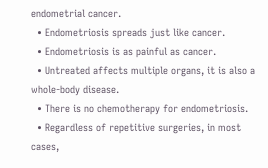endometrial cancer.
  • Endometriosis spreads just like cancer.
  • Endometriosis is as painful as cancer.
  • Untreated affects multiple organs, it is also a whole-body disease.
  • There is no chemotherapy for endometriosis.
  • Regardless of repetitive surgeries, in most cases,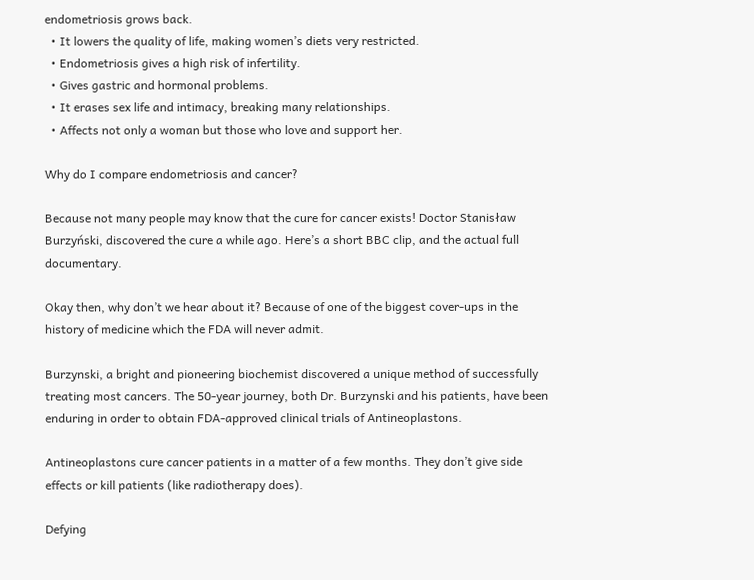endometriosis grows back.
  • It lowers the quality of life, making women’s diets very restricted.
  • Endometriosis gives a high risk of infertility.
  • Gives gastric and hormonal problems.
  • It erases sex life and intimacy, breaking many relationships.
  • Affects not only a woman but those who love and support her.

Why do I compare endometriosis and cancer?

Because not many people may know that the cure for cancer exists! Doctor Stanisław Burzyński, discovered the cure a while ago. Here’s a short BBC clip, and the actual full documentary.

Okay then, why don’t we hear about it? Because of one of the biggest cover-ups in the history of medicine which the FDA will never admit.

Burzynski, a bright and pioneering biochemist discovered a unique method of successfully treating most cancers. The 50-year journey, both Dr. Burzynski and his patients, have been enduring in order to obtain FDA-approved clinical trials of Antineoplastons.

Antineoplastons cure cancer patients in a matter of a few months. They don’t give side effects or kill patients (like radiotherapy does).

Defying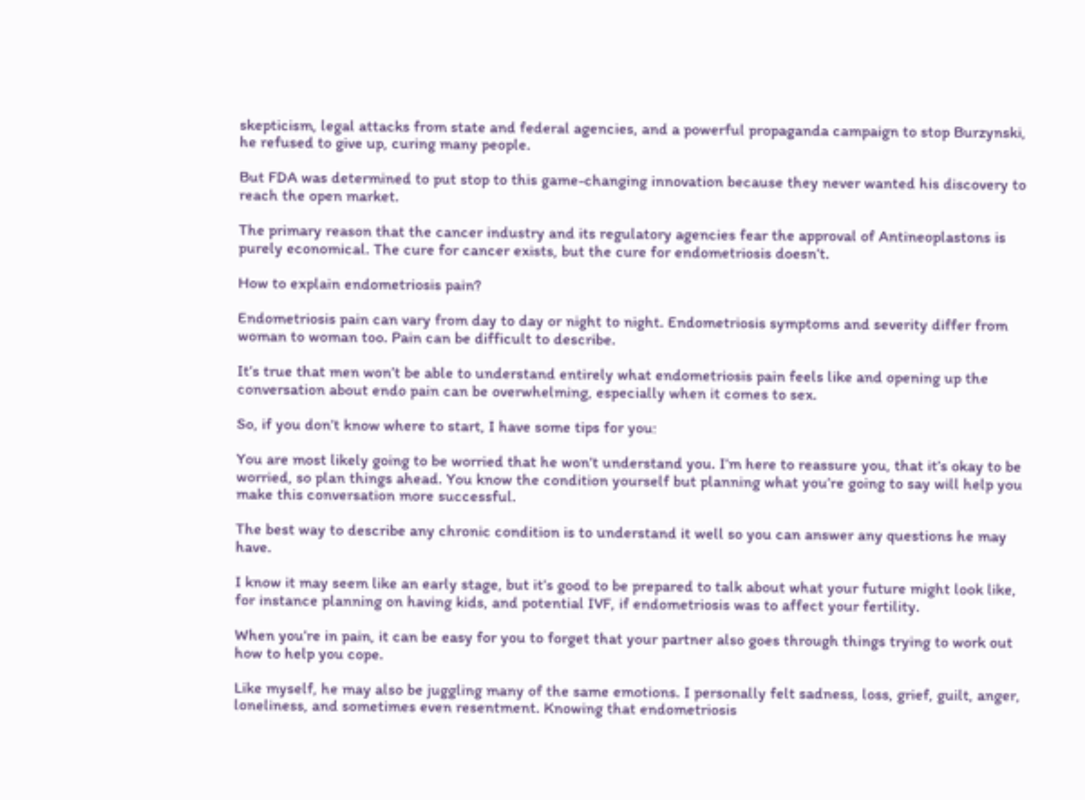skepticism, legal attacks from state and federal agencies, and a powerful propaganda campaign to stop Burzynski, he refused to give up, curing many people.

But FDA was determined to put stop to this game-changing innovation because they never wanted his discovery to reach the open market.

The primary reason that the cancer industry and its regulatory agencies fear the approval of Antineoplastons is purely economical. The cure for cancer exists, but the cure for endometriosis doesn’t.

How to explain endometriosis pain?

Endometriosis pain can vary from day to day or night to night. Endometriosis symptoms and severity differ from woman to woman too. Pain can be difficult to describe.

It’s true that men won’t be able to understand entirely what endometriosis pain feels like and opening up the conversation about endo pain can be overwhelming, especially when it comes to sex.

So, if you don’t know where to start, I have some tips for you:

You are most likely going to be worried that he won’t understand you. I’m here to reassure you, that it’s okay to be worried, so plan things ahead. You know the condition yourself but planning what you’re going to say will help you make this conversation more successful.

The best way to describe any chronic condition is to understand it well so you can answer any questions he may have.

I know it may seem like an early stage, but it’s good to be prepared to talk about what your future might look like, for instance planning on having kids, and potential IVF, if endometriosis was to affect your fertility.

When you’re in pain, it can be easy for you to forget that your partner also goes through things trying to work out how to help you cope.

Like myself, he may also be juggling many of the same emotions. I personally felt sadness, loss, grief, guilt, anger, loneliness, and sometimes even resentment. Knowing that endometriosis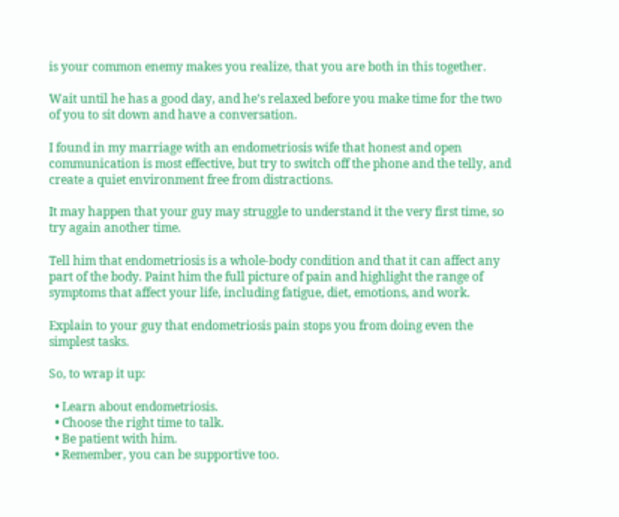is your common enemy makes you realize, that you are both in this together.

Wait until he has a good day, and he’s relaxed before you make time for the two of you to sit down and have a conversation.

I found in my marriage with an endometriosis wife that honest and open communication is most effective, but try to switch off the phone and the telly, and create a quiet environment free from distractions.

It may happen that your guy may struggle to understand it the very first time, so try again another time.

Tell him that endometriosis is a whole-body condition and that it can affect any part of the body. Paint him the full picture of pain and highlight the range of symptoms that affect your life, including fatigue, diet, emotions, and work.

Explain to your guy that endometriosis pain stops you from doing even the simplest tasks.

So, to wrap it up:

  • Learn about endometriosis.
  • Choose the right time to talk.
  • Be patient with him.
  • Remember, you can be supportive too.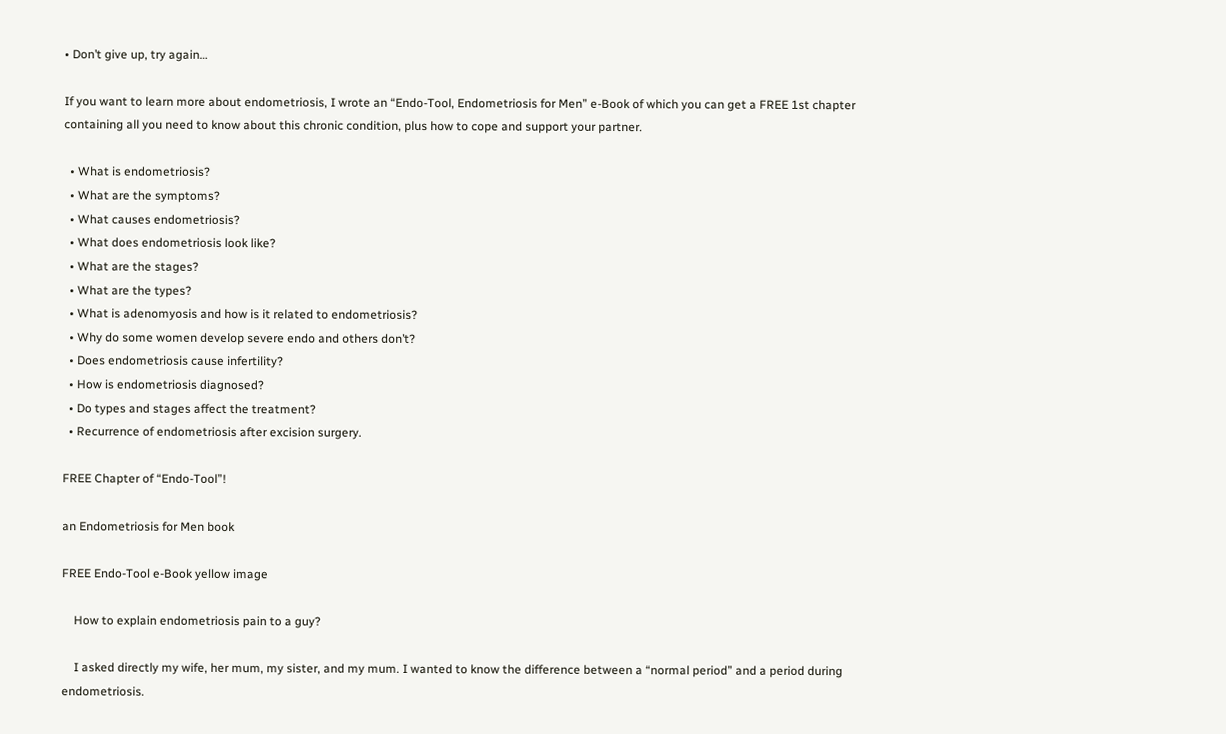• Don’t give up, try again…

If you want to learn more about endometriosis, I wrote an “Endo-Tool, Endometriosis for Men” e-Book of which you can get a FREE 1st chapter containing all you need to know about this chronic condition, plus how to cope and support your partner.

  • What is endometriosis?
  • What are the symptoms?
  • What causes endometriosis?
  • What does endometriosis look like?
  • What are the stages?
  • What are the types?
  • What is adenomyosis and how is it related to endometriosis?
  • Why do some women develop severe endo and others don’t?
  • Does endometriosis cause infertility?
  • How is endometriosis diagnosed?
  • Do types and stages affect the treatment?
  • Recurrence of endometriosis after excision surgery.

FREE Chapter of “Endo-Tool”!

an Endometriosis for Men book

FREE Endo-Tool e-Book yellow image

    How to explain endometriosis pain to a guy?

    I asked directly my wife, her mum, my sister, and my mum. I wanted to know the difference between a “normal period” and a period during endometriosis.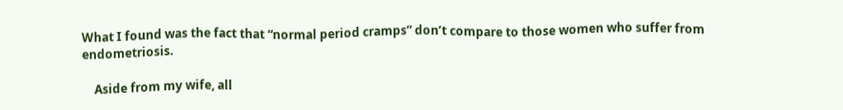What I found was the fact that “normal period cramps” don’t compare to those women who suffer from endometriosis.

    Aside from my wife, all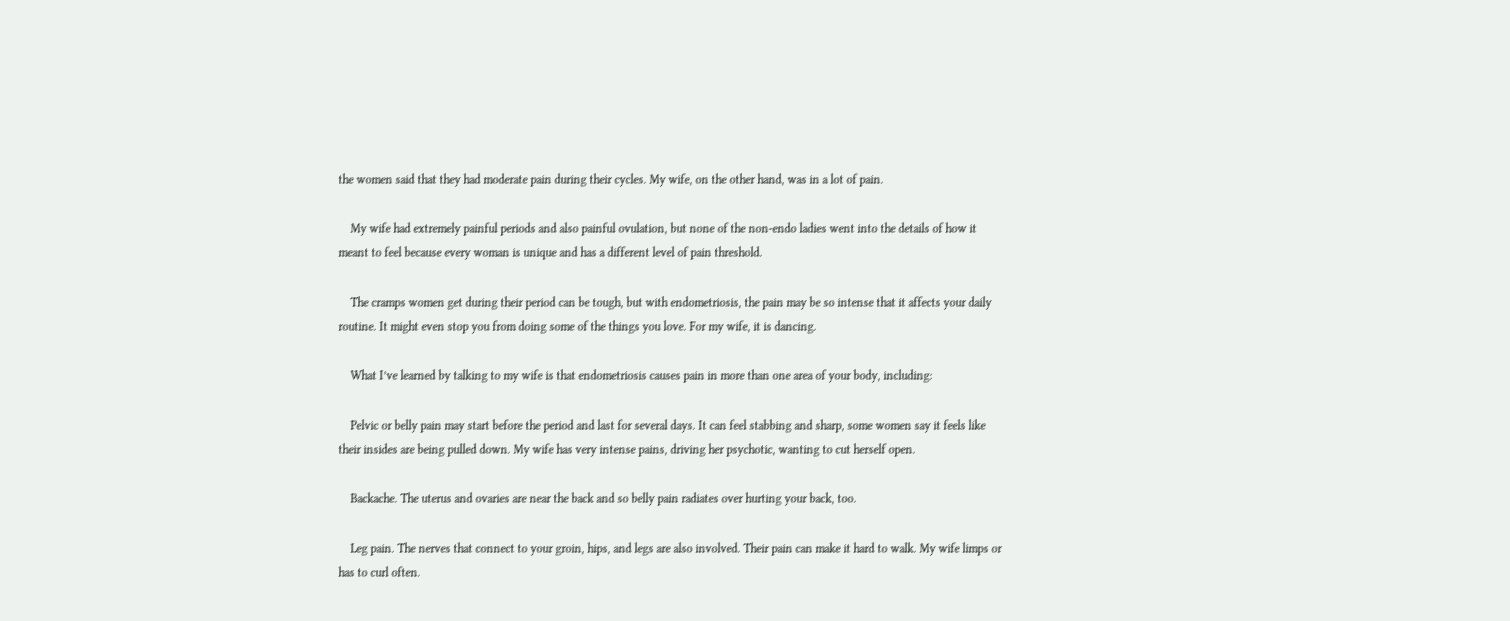the women said that they had moderate pain during their cycles. My wife, on the other hand, was in a lot of pain.

    My wife had extremely painful periods and also painful ovulation, but none of the non-endo ladies went into the details of how it meant to feel because every woman is unique and has a different level of pain threshold.

    The cramps women get during their period can be tough, but with endometriosis, the pain may be so intense that it affects your daily routine. It might even stop you from doing some of the things you love. For my wife, it is dancing.

    What I’ve learned by talking to my wife is that endometriosis causes pain in more than one area of your body, including:

    Pelvic or belly pain may start before the period and last for several days. It can feel stabbing and sharp, some women say it feels like their insides are being pulled down. My wife has very intense pains, driving her psychotic, wanting to cut herself open.

    Backache. The uterus and ovaries are near the back and so belly pain radiates over hurting your back, too.

    Leg pain. The nerves that connect to your groin, hips, and legs are also involved. Their pain can make it hard to walk. My wife limps or has to curl often.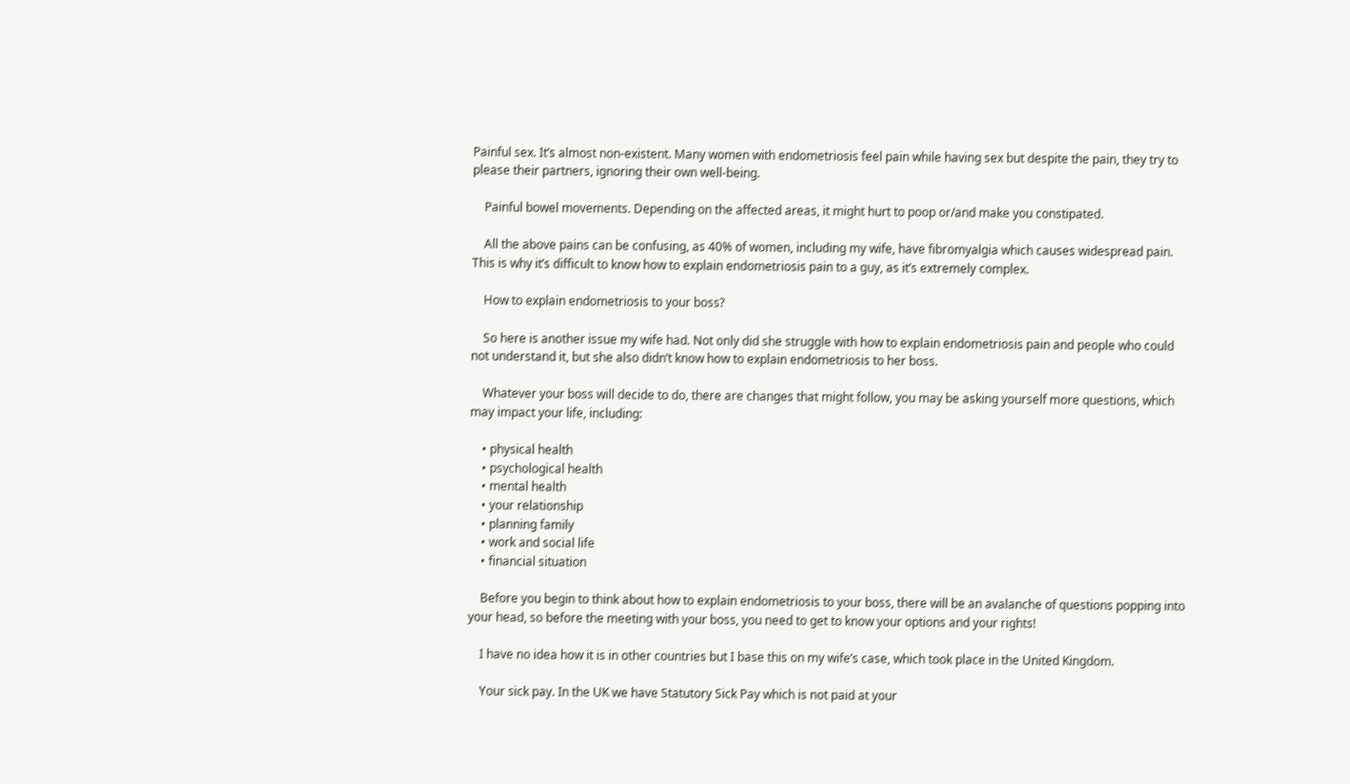Painful sex. It’s almost non-existent. Many women with endometriosis feel pain while having sex but despite the pain, they try to please their partners, ignoring their own well-being.

    Painful bowel movements. Depending on the affected areas, it might hurt to poop or/and make you constipated.

    All the above pains can be confusing, as 40% of women, including my wife, have fibromyalgia which causes widespread pain. This is why it’s difficult to know how to explain endometriosis pain to a guy, as it’s extremely complex.

    How to explain endometriosis to your boss?

    So here is another issue my wife had. Not only did she struggle with how to explain endometriosis pain and people who could not understand it, but she also didn’t know how to explain endometriosis to her boss.

    Whatever your boss will decide to do, there are changes that might follow, you may be asking yourself more questions, which may impact your life, including:

    • physical health
    • psychological health
    • mental health
    • your relationship
    • planning family
    • work and social life
    • financial situation

    Before you begin to think about how to explain endometriosis to your boss, there will be an avalanche of questions popping into your head, so before the meeting with your boss, you need to get to know your options and your rights!

    I have no idea how it is in other countries but I base this on my wife’s case, which took place in the United Kingdom.

    Your sick pay. In the UK we have Statutory Sick Pay which is not paid at your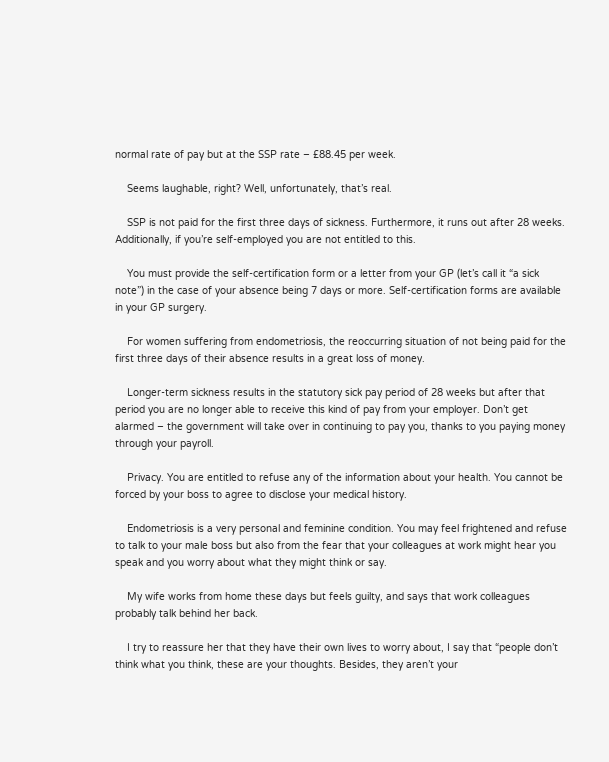normal rate of pay but at the SSP rate – £88.45 per week.

    Seems laughable, right? Well, unfortunately, that’s real.

    SSP is not paid for the first three days of sickness. Furthermore, it runs out after 28 weeks. Additionally, if you’re self-employed you are not entitled to this.

    You must provide the self-certification form or a letter from your GP (let’s call it “a sick note”) in the case of your absence being 7 days or more. Self-certification forms are available in your GP surgery.

    For women suffering from endometriosis, the reoccurring situation of not being paid for the first three days of their absence results in a great loss of money.

    Longer-term sickness results in the statutory sick pay period of 28 weeks but after that period you are no longer able to receive this kind of pay from your employer. Don’t get alarmed – the government will take over in continuing to pay you, thanks to you paying money through your payroll.

    Privacy. You are entitled to refuse any of the information about your health. You cannot be forced by your boss to agree to disclose your medical history.

    Endometriosis is a very personal and feminine condition. You may feel frightened and refuse to talk to your male boss but also from the fear that your colleagues at work might hear you speak and you worry about what they might think or say.

    My wife works from home these days but feels guilty, and says that work colleagues probably talk behind her back.

    I try to reassure her that they have their own lives to worry about, I say that “people don’t think what you think, these are your thoughts. Besides, they aren’t your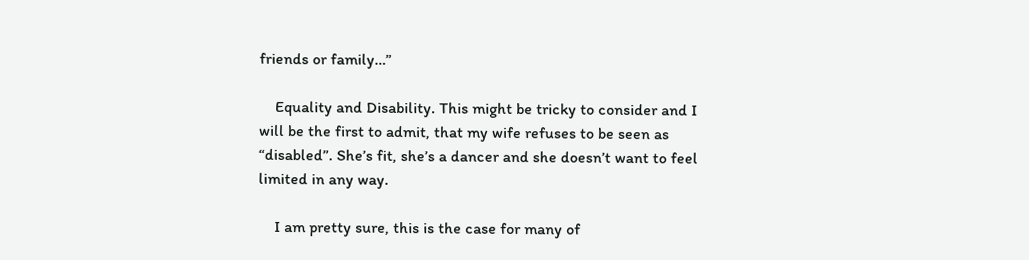friends or family…”

    Equality and Disability. This might be tricky to consider and I will be the first to admit, that my wife refuses to be seen as “disabled”. She’s fit, she’s a dancer and she doesn’t want to feel limited in any way.

    I am pretty sure, this is the case for many of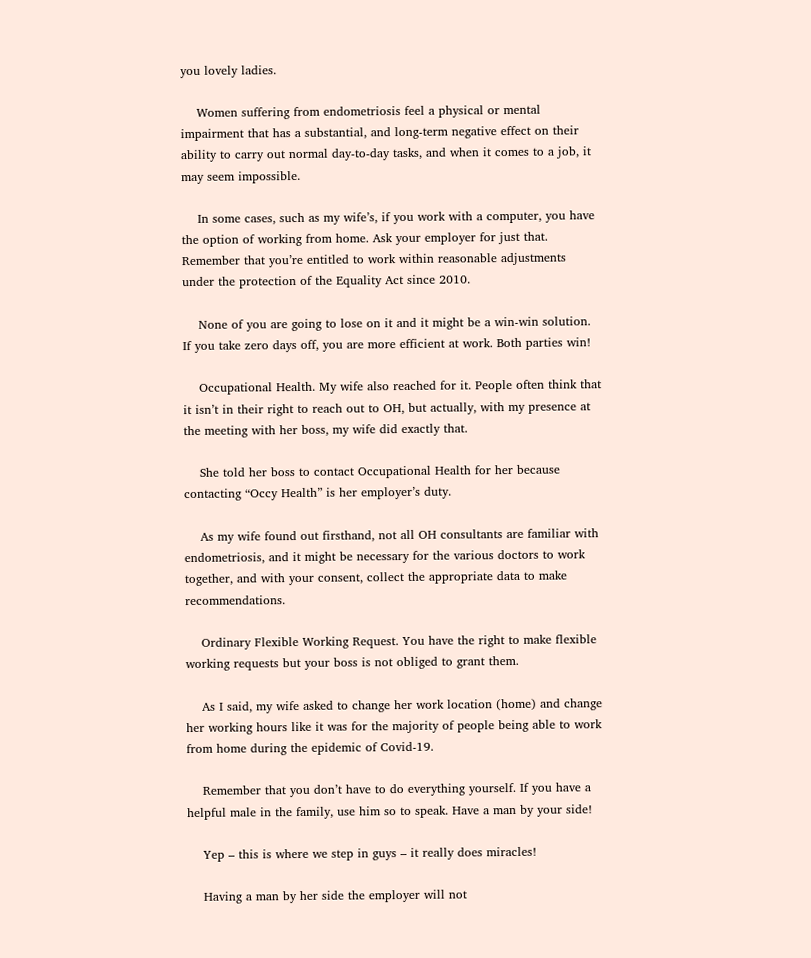you lovely ladies.

    Women suffering from endometriosis feel a physical or mental impairment that has a substantial, and long-term negative effect on their ability to carry out normal day-to-day tasks, and when it comes to a job, it may seem impossible.

    In some cases, such as my wife’s, if you work with a computer, you have the option of working from home. Ask your employer for just that. Remember that you’re entitled to work within reasonable adjustments under the protection of the Equality Act since 2010.

    None of you are going to lose on it and it might be a win-win solution. If you take zero days off, you are more efficient at work. Both parties win!

    Occupational Health. My wife also reached for it. People often think that it isn’t in their right to reach out to OH, but actually, with my presence at the meeting with her boss, my wife did exactly that.

    She told her boss to contact Occupational Health for her because contacting “Occy Health” is her employer’s duty.

    As my wife found out firsthand, not all OH consultants are familiar with endometriosis, and it might be necessary for the various doctors to work together, and with your consent, collect the appropriate data to make recommendations.

    Ordinary Flexible Working Request. You have the right to make flexible working requests but your boss is not obliged to grant them.

    As I said, my wife asked to change her work location (home) and change her working hours like it was for the majority of people being able to work from home during the epidemic of Covid-19.

    Remember that you don’t have to do everything yourself. If you have a helpful male in the family, use him so to speak. Have a man by your side!

    Yep – this is where we step in guys – it really does miracles!

    Having a man by her side the employer will not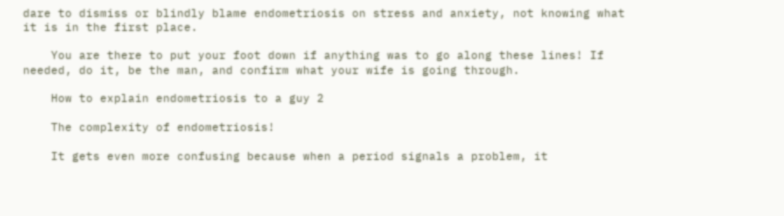dare to dismiss or blindly blame endometriosis on stress and anxiety, not knowing what it is in the first place.

    You are there to put your foot down if anything was to go along these lines! If needed, do it, be the man, and confirm what your wife is going through.

    How to explain endometriosis to a guy 2

    The complexity of endometriosis!

    It gets even more confusing because when a period signals a problem, it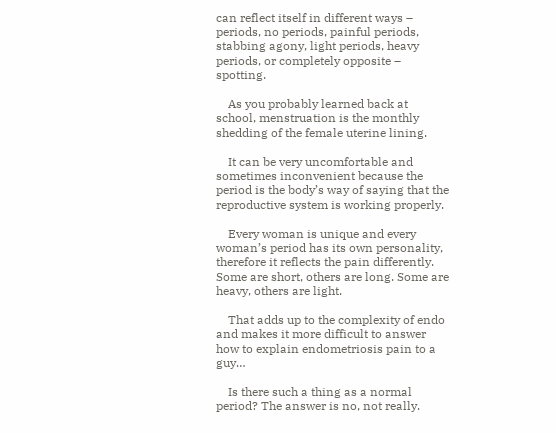can reflect itself in different ways – periods, no periods, painful periods, stabbing agony, light periods, heavy periods, or completely opposite – spotting.

    As you probably learned back at school, menstruation is the monthly shedding of the female uterine lining.

    It can be very uncomfortable and sometimes inconvenient because the period is the body’s way of saying that the reproductive system is working properly.

    Every woman is unique and every woman’s period has its own personality, therefore it reflects the pain differently. Some are short, others are long. Some are heavy, others are light.

    That adds up to the complexity of endo and makes it more difficult to answer how to explain endometriosis pain to a guy…

    Is there such a thing as a normal period? The answer is no, not really.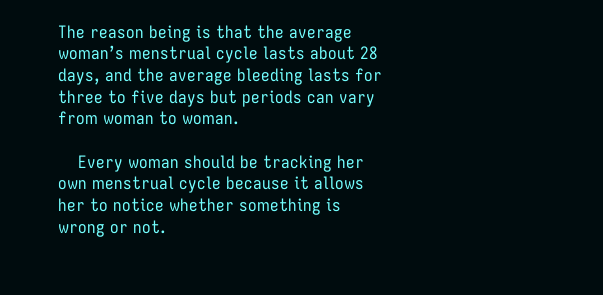The reason being is that the average woman’s menstrual cycle lasts about 28 days, and the average bleeding lasts for three to five days but periods can vary from woman to woman.

    Every woman should be tracking her own menstrual cycle because it allows her to notice whether something is wrong or not.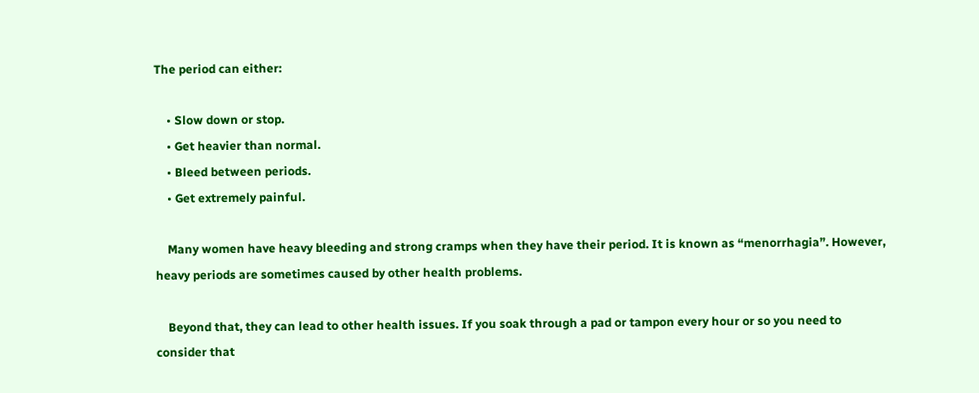The period can either:

    • Slow down or stop.
    • Get heavier than normal.
    • Bleed between periods.
    • Get extremely painful.

    Many women have heavy bleeding and strong cramps when they have their period. It is known as “menorrhagia”. However, heavy periods are sometimes caused by other health problems.

    Beyond that, they can lead to other health issues. If you soak through a pad or tampon every hour or so you need to consider that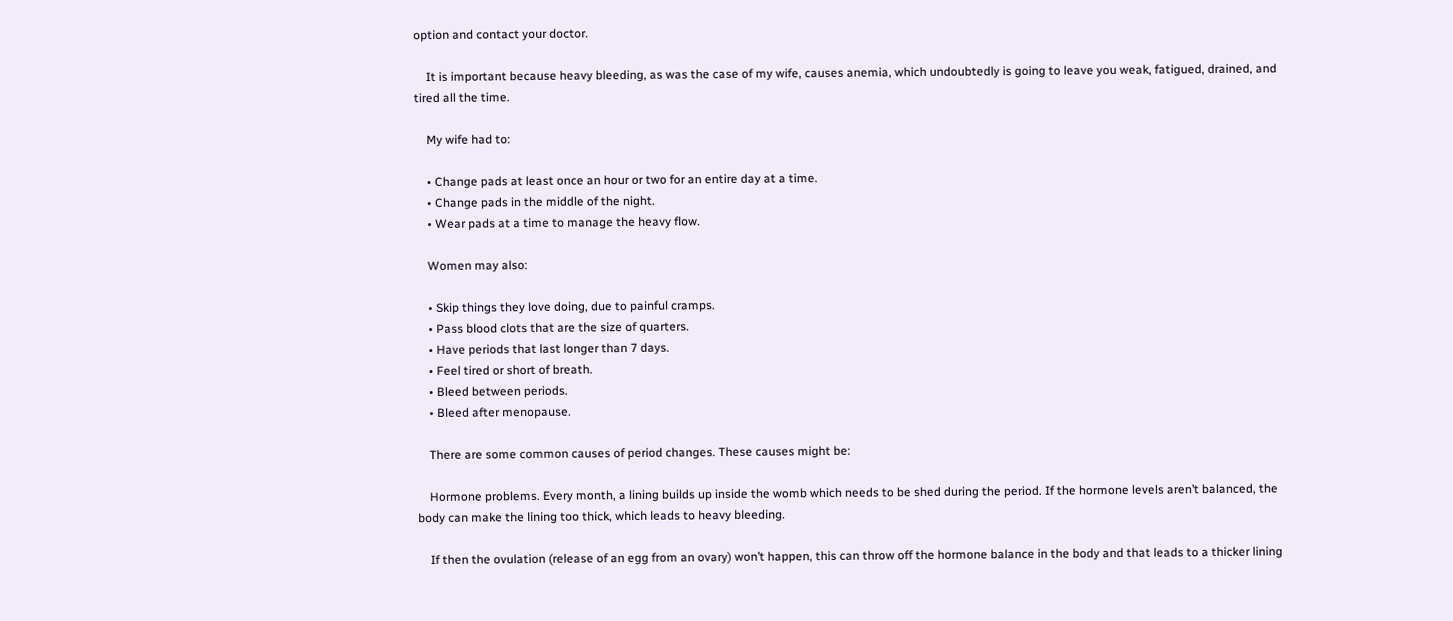option and contact your doctor.

    It is important because heavy bleeding, as was the case of my wife, causes anemia, which undoubtedly is going to leave you weak, fatigued, drained, and tired all the time.

    My wife had to:

    • Change pads at least once an hour or two for an entire day at a time.
    • Change pads in the middle of the night.
    • Wear pads at a time to manage the heavy flow.

    Women may also:

    • Skip things they love doing, due to painful cramps.
    • Pass blood clots that are the size of quarters.
    • Have periods that last longer than 7 days.
    • Feel tired or short of breath.
    • Bleed between periods.
    • Bleed after menopause.

    There are some common causes of period changes. These causes might be:

    Hormone problems. Every month, a lining builds up inside the womb which needs to be shed during the period. If the hormone levels aren’t balanced, the body can make the lining too thick, which leads to heavy bleeding.

    If then the ovulation (release of an egg from an ovary) won’t happen, this can throw off the hormone balance in the body and that leads to a thicker lining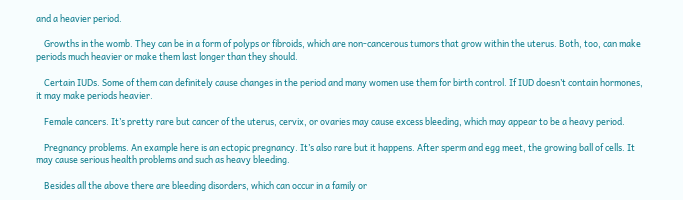and a heavier period.

    Growths in the womb. They can be in a form of polyps or fibroids, which are non-cancerous tumors that grow within the uterus. Both, too, can make periods much heavier or make them last longer than they should.

    Certain IUDs. Some of them can definitely cause changes in the period and many women use them for birth control. If IUD doesn’t contain hormones, it may make periods heavier.

    Female cancers. It’s pretty rare but cancer of the uterus, cervix, or ovaries may cause excess bleeding, which may appear to be a heavy period.

    Pregnancy problems. An example here is an ectopic pregnancy. It’s also rare but it happens. After sperm and egg meet, the growing ball of cells. It may cause serious health problems and such as heavy bleeding.

    Besides all the above there are bleeding disorders, which can occur in a family or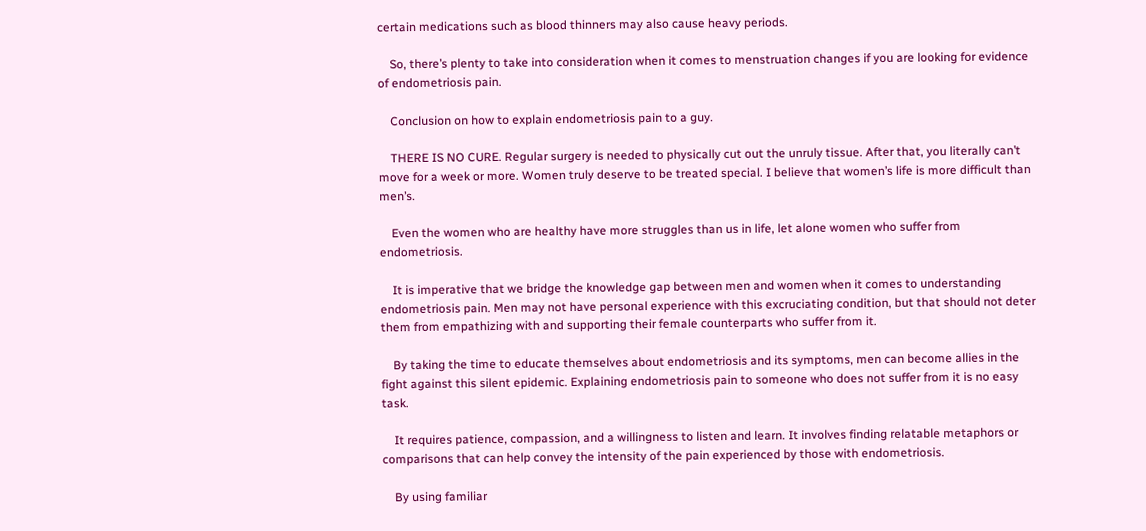certain medications such as blood thinners may also cause heavy periods.

    So, there’s plenty to take into consideration when it comes to menstruation changes if you are looking for evidence of endometriosis pain.

    Conclusion on how to explain endometriosis pain to a guy.

    THERE IS NO CURE. Regular surgery is needed to physically cut out the unruly tissue. After that, you literally can’t move for a week or more. Women truly deserve to be treated special. I believe that women’s life is more difficult than men’s.

    Even the women who are healthy have more struggles than us in life, let alone women who suffer from endometriosis.

    It is imperative that we bridge the knowledge gap between men and women when it comes to understanding endometriosis pain. Men may not have personal experience with this excruciating condition, but that should not deter them from empathizing with and supporting their female counterparts who suffer from it.

    By taking the time to educate themselves about endometriosis and its symptoms, men can become allies in the fight against this silent epidemic. Explaining endometriosis pain to someone who does not suffer from it is no easy task.

    It requires patience, compassion, and a willingness to listen and learn. It involves finding relatable metaphors or comparisons that can help convey the intensity of the pain experienced by those with endometriosis.

    By using familiar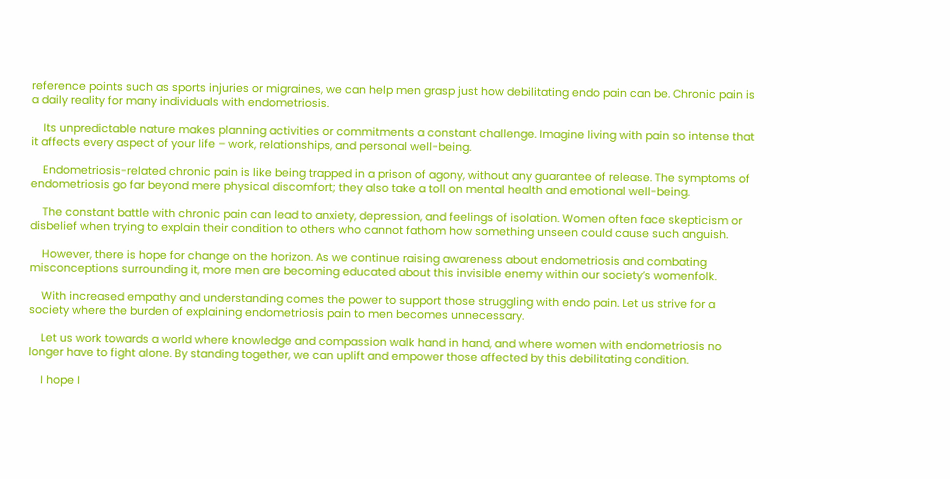reference points such as sports injuries or migraines, we can help men grasp just how debilitating endo pain can be. Chronic pain is a daily reality for many individuals with endometriosis.

    Its unpredictable nature makes planning activities or commitments a constant challenge. Imagine living with pain so intense that it affects every aspect of your life – work, relationships, and personal well-being.

    Endometriosis-related chronic pain is like being trapped in a prison of agony, without any guarantee of release. The symptoms of endometriosis go far beyond mere physical discomfort; they also take a toll on mental health and emotional well-being.

    The constant battle with chronic pain can lead to anxiety, depression, and feelings of isolation. Women often face skepticism or disbelief when trying to explain their condition to others who cannot fathom how something unseen could cause such anguish.

    However, there is hope for change on the horizon. As we continue raising awareness about endometriosis and combating misconceptions surrounding it, more men are becoming educated about this invisible enemy within our society’s womenfolk.

    With increased empathy and understanding comes the power to support those struggling with endo pain. Let us strive for a society where the burden of explaining endometriosis pain to men becomes unnecessary.

    Let us work towards a world where knowledge and compassion walk hand in hand, and where women with endometriosis no longer have to fight alone. By standing together, we can uplift and empower those affected by this debilitating condition.

    I hope I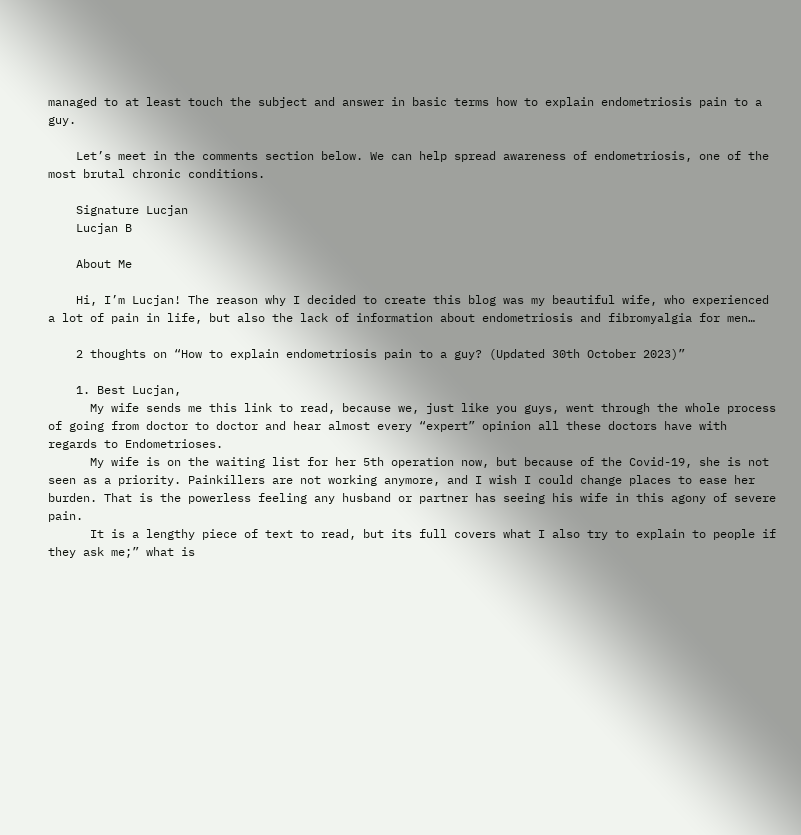managed to at least touch the subject and answer in basic terms how to explain endometriosis pain to a guy.

    Let’s meet in the comments section below. We can help spread awareness of endometriosis, one of the most brutal chronic conditions.

    Signature Lucjan
    Lucjan B

    About Me

    Hi, I’m Lucjan! The reason why I decided to create this blog was my beautiful wife, who experienced a lot of pain in life, but also the lack of information about endometriosis and fibromyalgia for men…

    2 thoughts on “How to explain endometriosis pain to a guy? (Updated 30th October 2023)”

    1. Best Lucjan,
      My wife sends me this link to read, because we, just like you guys, went through the whole process of going from doctor to doctor and hear almost every “expert” opinion all these doctors have with regards to Endometrioses.
      My wife is on the waiting list for her 5th operation now, but because of the Covid-19, she is not seen as a priority. Painkillers are not working anymore, and I wish I could change places to ease her burden. That is the powerless feeling any husband or partner has seeing his wife in this agony of severe pain.
      It is a lengthy piece of text to read, but its full covers what I also try to explain to people if they ask me;” what is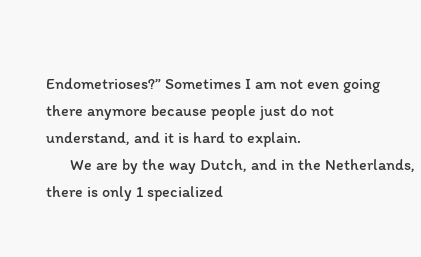Endometrioses?” Sometimes I am not even going there anymore because people just do not understand, and it is hard to explain.
      We are by the way Dutch, and in the Netherlands, there is only 1 specialized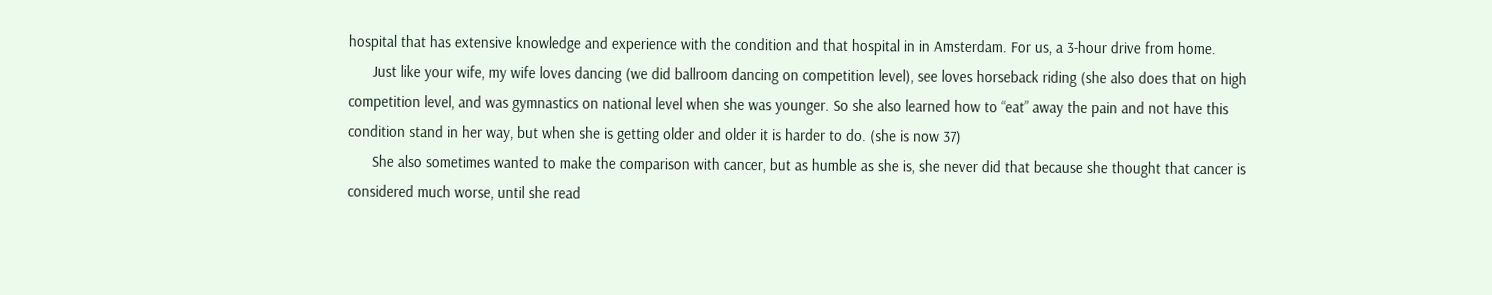hospital that has extensive knowledge and experience with the condition and that hospital in in Amsterdam. For us, a 3-hour drive from home.
      Just like your wife, my wife loves dancing (we did ballroom dancing on competition level), see loves horseback riding (she also does that on high competition level, and was gymnastics on national level when she was younger. So she also learned how to “eat” away the pain and not have this condition stand in her way, but when she is getting older and older it is harder to do. (she is now 37)
      She also sometimes wanted to make the comparison with cancer, but as humble as she is, she never did that because she thought that cancer is considered much worse, until she read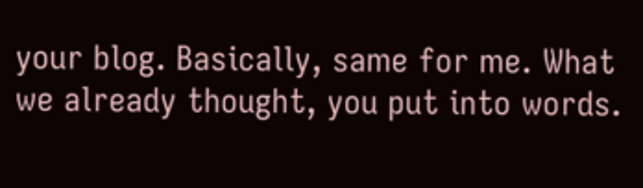your blog. Basically, same for me. What we already thought, you put into words.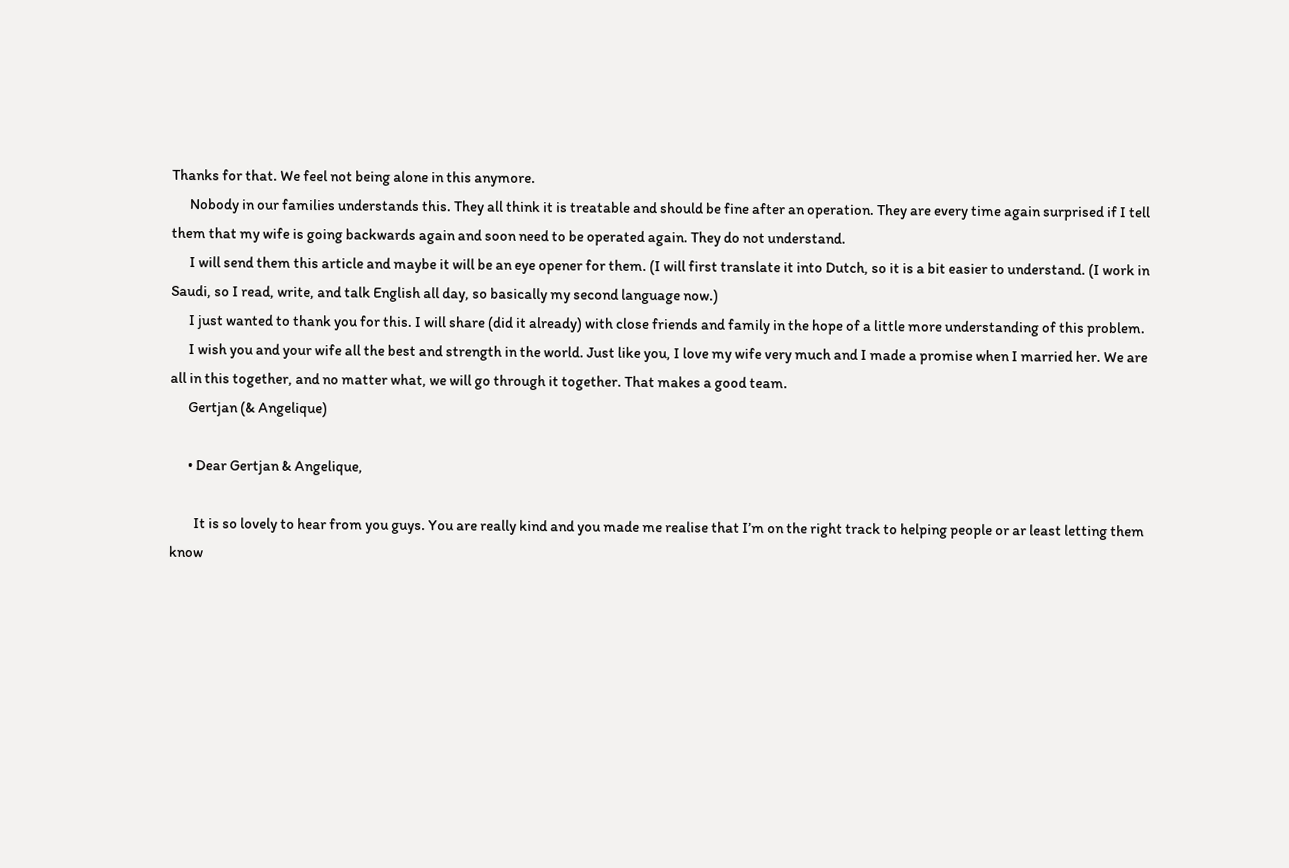Thanks for that. We feel not being alone in this anymore.
      Nobody in our families understands this. They all think it is treatable and should be fine after an operation. They are every time again surprised if I tell them that my wife is going backwards again and soon need to be operated again. They do not understand.
      I will send them this article and maybe it will be an eye opener for them. (I will first translate it into Dutch, so it is a bit easier to understand. (I work in Saudi, so I read, write, and talk English all day, so basically my second language now.)
      I just wanted to thank you for this. I will share (did it already) with close friends and family in the hope of a little more understanding of this problem.
      I wish you and your wife all the best and strength in the world. Just like you, I love my wife very much and I made a promise when I married her. We are all in this together, and no matter what, we will go through it together. That makes a good team.
      Gertjan (& Angelique)

      • Dear Gertjan & Angelique,

        It is so lovely to hear from you guys. You are really kind and you made me realise that I’m on the right track to helping people or ar least letting them know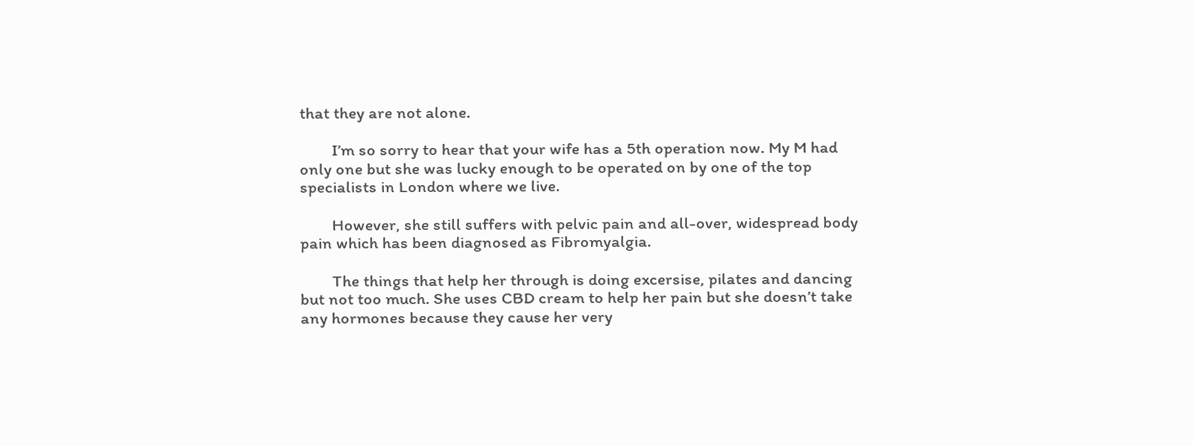that they are not alone.

        I’m so sorry to hear that your wife has a 5th operation now. My M had only one but she was lucky enough to be operated on by one of the top specialists in London where we live.

        However, she still suffers with pelvic pain and all-over, widespread body pain which has been diagnosed as Fibromyalgia.

        The things that help her through is doing excersise, pilates and dancing but not too much. She uses CBD cream to help her pain but she doesn’t take any hormones because they cause her very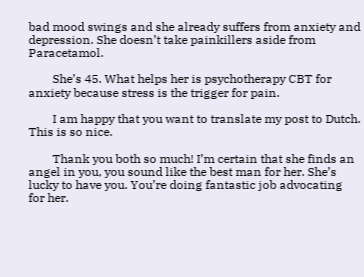bad mood swings and she already suffers from anxiety and depression. She doesn’t take painkillers aside from Paracetamol.

        She’s 45. What helps her is psychotherapy CBT for anxiety because stress is the trigger for pain.

        I am happy that you want to translate my post to Dutch. This is so nice.

        Thank you both so much! I’m certain that she finds an angel in you, you sound like the best man for her. She’s lucky to have you. You’re doing fantastic job advocating for her.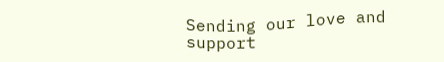Sending our love and support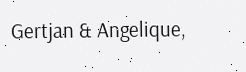Gertjan & Angelique,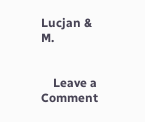Lucjan & M.


    Leave a Comment